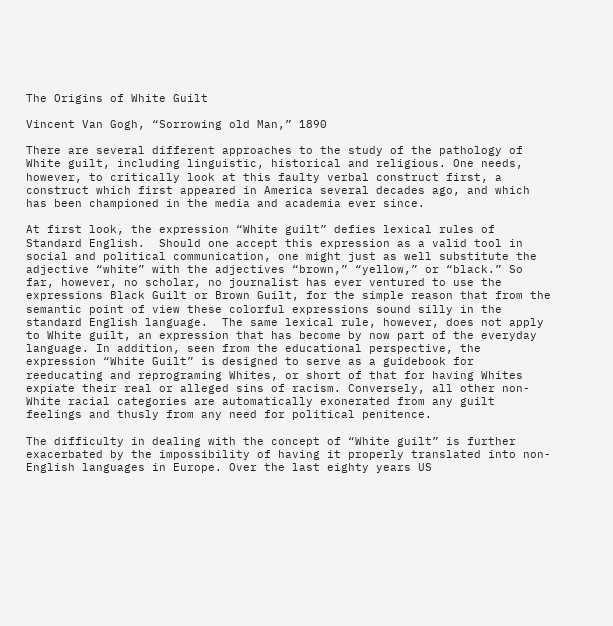The Origins of White Guilt

Vincent Van Gogh, “Sorrowing old Man,” 1890

There are several different approaches to the study of the pathology of White guilt, including linguistic, historical and religious. One needs, however, to critically look at this faulty verbal construct first, a construct which first appeared in America several decades ago, and which has been championed in the media and academia ever since.

At first look, the expression “White guilt” defies lexical rules of Standard English.  Should one accept this expression as a valid tool in social and political communication, one might just as well substitute the adjective “white” with the adjectives “brown,” “yellow,” or “black.” So far, however, no scholar, no journalist has ever ventured to use the expressions Black Guilt or Brown Guilt, for the simple reason that from the semantic point of view these colorful expressions sound silly in the standard English language.  The same lexical rule, however, does not apply to White guilt, an expression that has become by now part of the everyday language. In addition, seen from the educational perspective, the expression “White Guilt” is designed to serve as a guidebook for reeducating and reprograming Whites, or short of that for having Whites expiate their real or alleged sins of racism. Conversely, all other non-White racial categories are automatically exonerated from any guilt feelings and thusly from any need for political penitence.

The difficulty in dealing with the concept of “White guilt” is further exacerbated by the impossibility of having it properly translated into non-English languages in Europe. Over the last eighty years US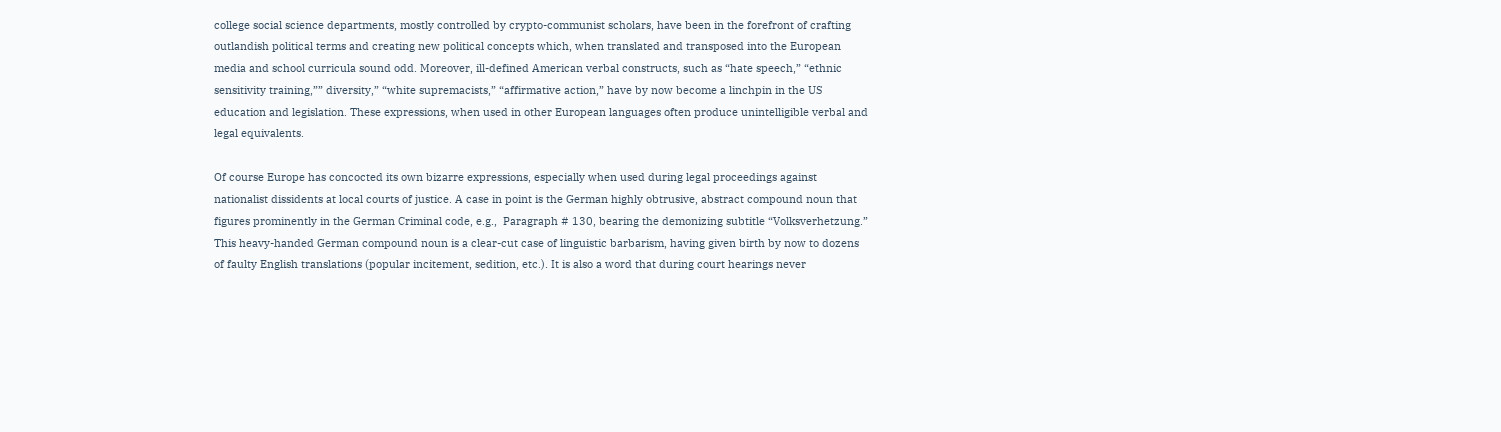college social science departments, mostly controlled by crypto-communist scholars, have been in the forefront of crafting outlandish political terms and creating new political concepts which, when translated and transposed into the European media and school curricula sound odd. Moreover, ill-defined American verbal constructs, such as “hate speech,” “ethnic sensitivity training,”” diversity,” “white supremacists,” “affirmative action,” have by now become a linchpin in the US education and legislation. These expressions, when used in other European languages often produce unintelligible verbal and legal equivalents.

Of course Europe has concocted its own bizarre expressions, especially when used during legal proceedings against nationalist dissidents at local courts of justice. A case in point is the German highly obtrusive, abstract compound noun that figures prominently in the German Criminal code, e.g.,  Paragraph # 130, bearing the demonizing subtitle “Volksverhetzung.” This heavy-handed German compound noun is a clear-cut case of linguistic barbarism, having given birth by now to dozens of faulty English translations (popular incitement, sedition, etc.). It is also a word that during court hearings never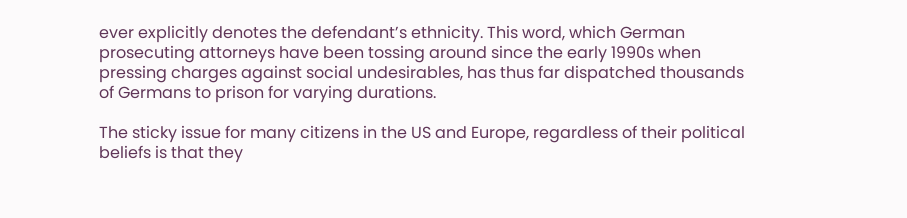ever explicitly denotes the defendant’s ethnicity. This word, which German prosecuting attorneys have been tossing around since the early 1990s when pressing charges against social undesirables, has thus far dispatched thousands of Germans to prison for varying durations.

The sticky issue for many citizens in the US and Europe, regardless of their political beliefs is that they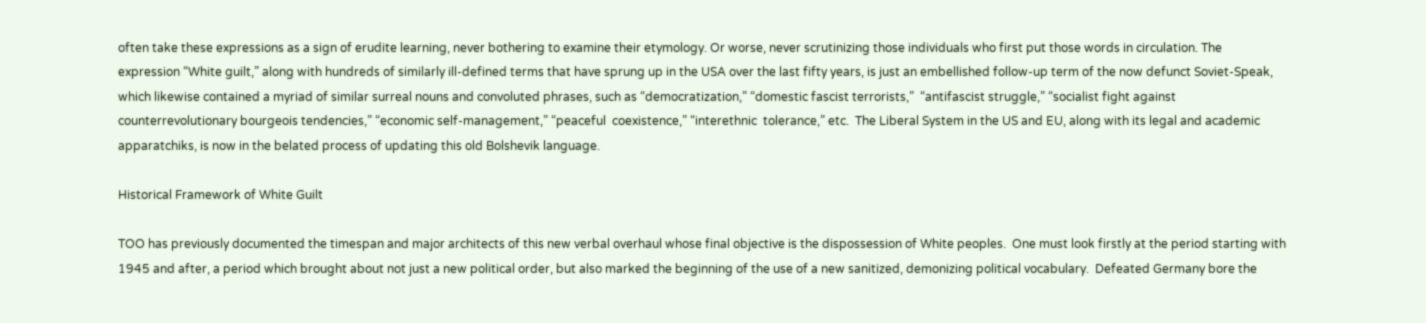often take these expressions as a sign of erudite learning, never bothering to examine their etymology. Or worse, never scrutinizing those individuals who first put those words in circulation. The expression “White guilt,” along with hundreds of similarly ill-defined terms that have sprung up in the USA over the last fifty years, is just an embellished follow-up term of the now defunct Soviet-Speak, which likewise contained a myriad of similar surreal nouns and convoluted phrases, such as “democratization,” “domestic fascist terrorists,”  “antifascist struggle,” “socialist fight against counterrevolutionary bourgeois tendencies,” “economic self-management,” “peaceful  coexistence,” “interethnic  tolerance,” etc.  The Liberal System in the US and EU, along with its legal and academic apparatchiks, is now in the belated process of updating this old Bolshevik language.

Historical Framework of White Guilt

TOO has previously documented the timespan and major architects of this new verbal overhaul whose final objective is the dispossession of White peoples.  One must look firstly at the period starting with 1945 and after, a period which brought about not just a new political order, but also marked the beginning of the use of a new sanitized, demonizing political vocabulary.  Defeated Germany bore the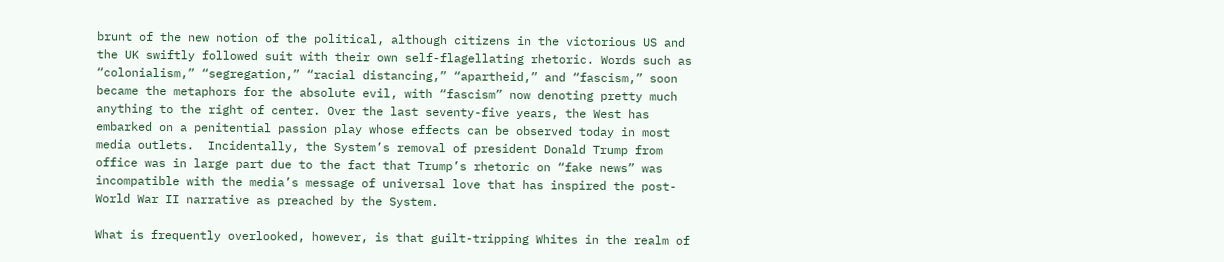brunt of the new notion of the political, although citizens in the victorious US and the UK swiftly followed suit with their own self-flagellating rhetoric. Words such as “colonialism,” “segregation,” “racial distancing,” “apartheid,” and “fascism,” soon became the metaphors for the absolute evil, with “fascism” now denoting pretty much anything to the right of center. Over the last seventy-five years, the West has embarked on a penitential passion play whose effects can be observed today in most media outlets.  Incidentally, the System’s removal of president Donald Trump from office was in large part due to the fact that Trump’s rhetoric on “fake news” was incompatible with the media’s message of universal love that has inspired the post-World War II narrative as preached by the System.

What is frequently overlooked, however, is that guilt-tripping Whites in the realm of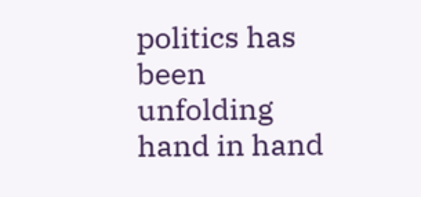politics has been unfolding hand in hand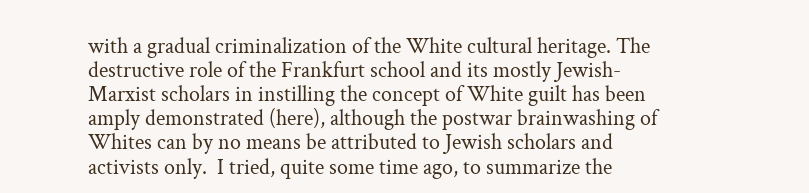with a gradual criminalization of the White cultural heritage. The destructive role of the Frankfurt school and its mostly Jewish-Marxist scholars in instilling the concept of White guilt has been amply demonstrated (here), although the postwar brainwashing of Whites can by no means be attributed to Jewish scholars and activists only.  I tried, quite some time ago, to summarize the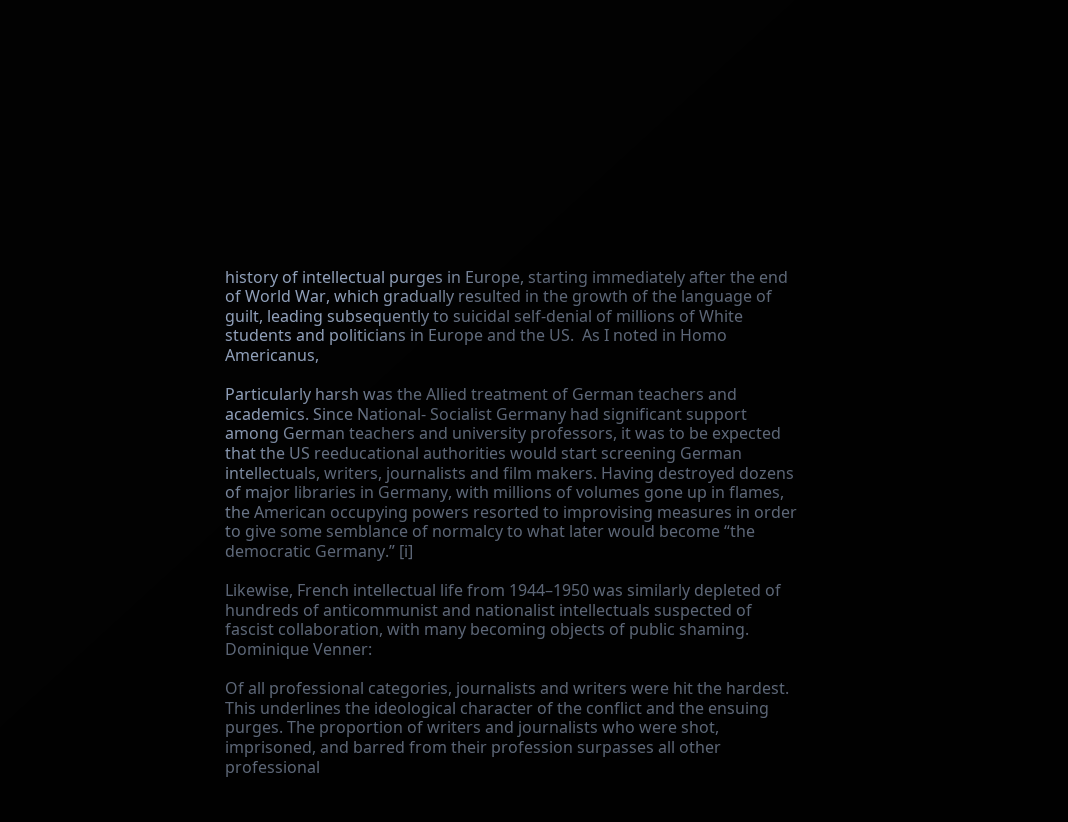history of intellectual purges in Europe, starting immediately after the end of World War, which gradually resulted in the growth of the language of guilt, leading subsequently to suicidal self-denial of millions of White students and politicians in Europe and the US.  As I noted in Homo Americanus,

Particularly harsh was the Allied treatment of German teachers and academics. Since National- Socialist Germany had significant support among German teachers and university professors, it was to be expected that the US reeducational authorities would start screening German intellectuals, writers, journalists and film makers. Having destroyed dozens of major libraries in Germany, with millions of volumes gone up in flames, the American occupying powers resorted to improvising measures in order to give some semblance of normalcy to what later would become “the democratic Germany.” [i]

Likewise, French intellectual life from 1944–1950 was similarly depleted of hundreds of anticommunist and nationalist intellectuals suspected of fascist collaboration, with many becoming objects of public shaming. Dominique Venner:

Of all professional categories, journalists and writers were hit the hardest. This underlines the ideological character of the conflict and the ensuing purges. The proportion of writers and journalists who were shot, imprisoned, and barred from their profession surpasses all other professional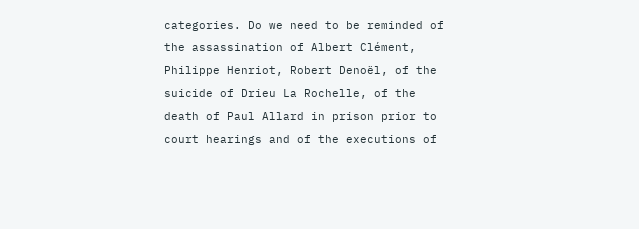categories. Do we need to be reminded of the assassination of Albert Clément, Philippe Henriot, Robert Denoël, of the suicide of Drieu La Rochelle, of the death of Paul Allard in prison prior to court hearings and of the executions of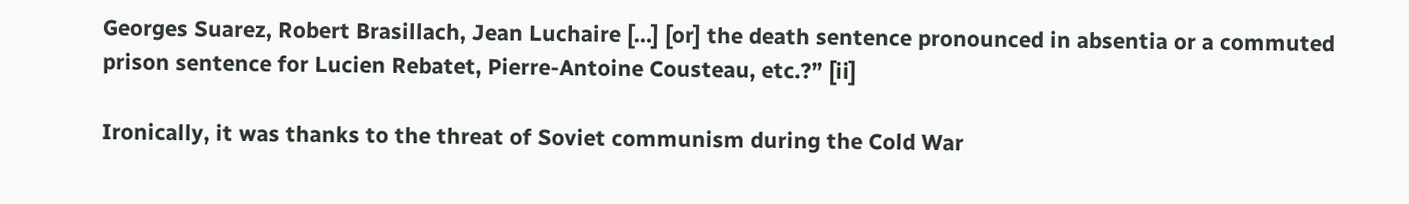Georges Suarez, Robert Brasillach, Jean Luchaire […] [or] the death sentence pronounced in absentia or a commuted prison sentence for Lucien Rebatet, Pierre-Antoine Cousteau, etc.?” [ii]

Ironically, it was thanks to the threat of Soviet communism during the Cold War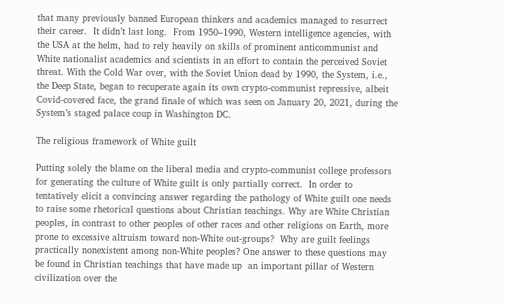that many previously banned European thinkers and academics managed to resurrect their career.  It didn’t last long.  From 1950–1990, Western intelligence agencies, with the USA at the helm, had to rely heavily on skills of prominent anticommunist and White nationalist academics and scientists in an effort to contain the perceived Soviet threat. With the Cold War over, with the Soviet Union dead by 1990, the System, i.e., the Deep State, began to recuperate again its own crypto-communist repressive, albeit Covid-covered face, the grand finale of which was seen on January 20, 2021, during the System’s staged palace coup in Washington DC.

The religious framework of White guilt

Putting solely the blame on the liberal media and crypto-communist college professors for generating the culture of White guilt is only partially correct.  In order to tentatively elicit a convincing answer regarding the pathology of White guilt one needs to raise some rhetorical questions about Christian teachings. Why are White Christian peoples, in contrast to other peoples of other races and other religions on Earth, more prone to excessive altruism toward non-White out-groups?  Why are guilt feelings practically nonexistent among non-White peoples? One answer to these questions may be found in Christian teachings that have made up  an important pillar of Western civilization over the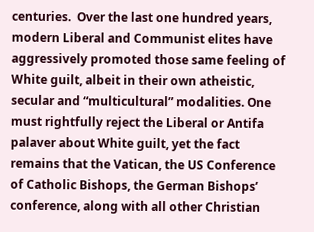centuries.  Over the last one hundred years, modern Liberal and Communist elites have aggressively promoted those same feeling of White guilt, albeit in their own atheistic, secular and “multicultural” modalities. One must rightfully reject the Liberal or Antifa palaver about White guilt, yet the fact remains that the Vatican, the US Conference of Catholic Bishops, the German Bishops’ conference, along with all other Christian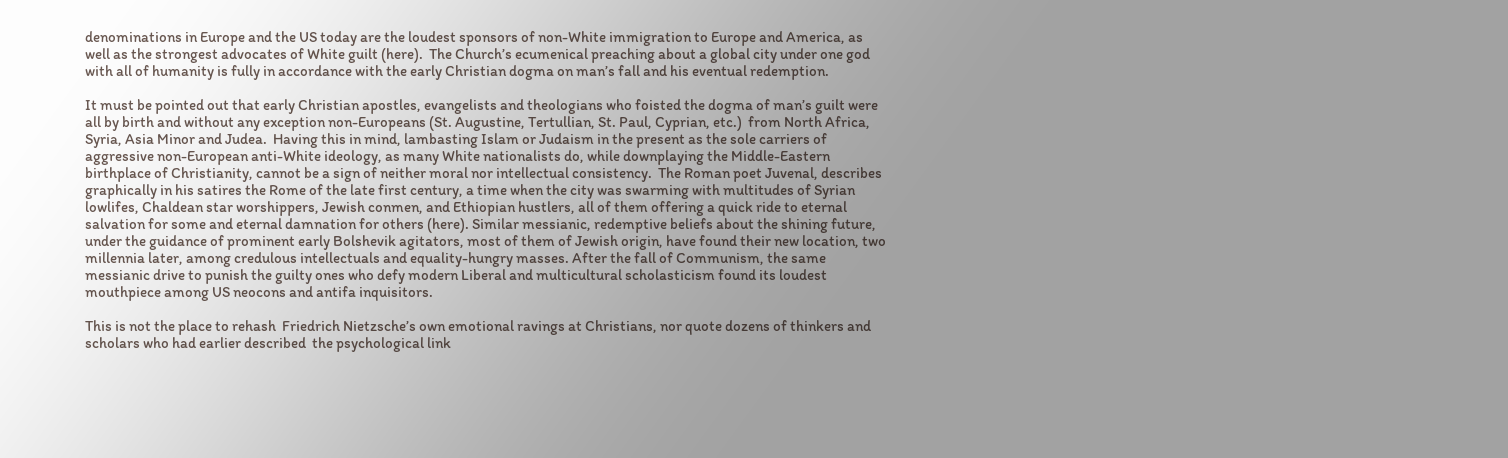denominations in Europe and the US today are the loudest sponsors of non-White immigration to Europe and America, as well as the strongest advocates of White guilt (here).  The Church’s ecumenical preaching about a global city under one god with all of humanity is fully in accordance with the early Christian dogma on man’s fall and his eventual redemption.

It must be pointed out that early Christian apostles, evangelists and theologians who foisted the dogma of man’s guilt were all by birth and without any exception non-Europeans (St. Augustine, Tertullian, St. Paul, Cyprian, etc.)  from North Africa, Syria, Asia Minor and Judea.  Having this in mind, lambasting Islam or Judaism in the present as the sole carriers of aggressive non-European anti-White ideology, as many White nationalists do, while downplaying the Middle-Eastern birthplace of Christianity, cannot be a sign of neither moral nor intellectual consistency.  The Roman poet Juvenal, describes graphically in his satires the Rome of the late first century, a time when the city was swarming with multitudes of Syrian lowlifes, Chaldean star worshippers, Jewish conmen, and Ethiopian hustlers, all of them offering a quick ride to eternal salvation for some and eternal damnation for others (here). Similar messianic, redemptive beliefs about the shining future, under the guidance of prominent early Bolshevik agitators, most of them of Jewish origin, have found their new location, two millennia later, among credulous intellectuals and equality-hungry masses. After the fall of Communism, the same messianic drive to punish the guilty ones who defy modern Liberal and multicultural scholasticism found its loudest mouthpiece among US neocons and antifa inquisitors.

This is not the place to rehash  Friedrich Nietzsche’s own emotional ravings at Christians, nor quote dozens of thinkers and scholars who had earlier described  the psychological link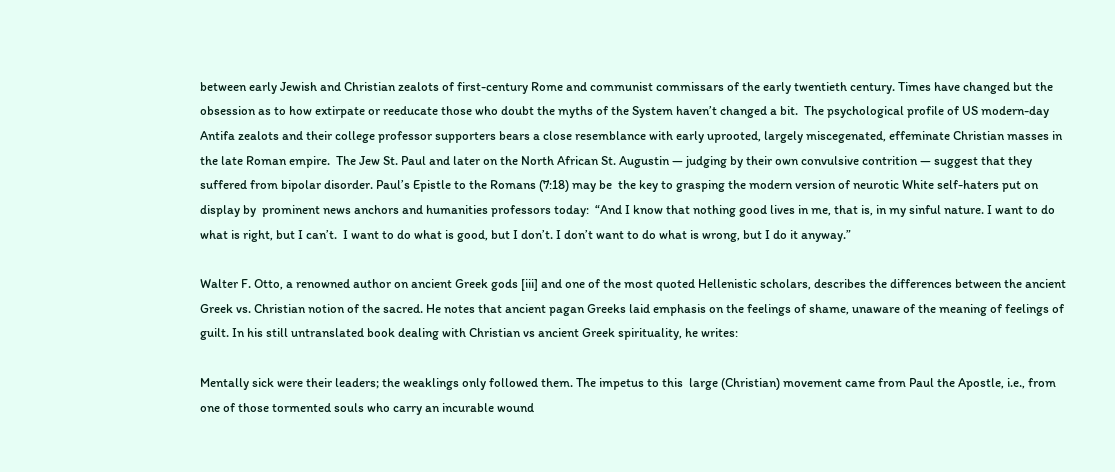between early Jewish and Christian zealots of first-century Rome and communist commissars of the early twentieth century. Times have changed but the obsession as to how extirpate or reeducate those who doubt the myths of the System haven’t changed a bit.  The psychological profile of US modern-day Antifa zealots and their college professor supporters bears a close resemblance with early uprooted, largely miscegenated, effeminate Christian masses in the late Roman empire.  The Jew St. Paul and later on the North African St. Augustin — judging by their own convulsive contrition — suggest that they suffered from bipolar disorder. Paul’s Epistle to the Romans (7:18) may be  the key to grasping the modern version of neurotic White self-haters put on display by  prominent news anchors and humanities professors today:  “And I know that nothing good lives in me, that is, in my sinful nature. I want to do what is right, but I can’t.  I want to do what is good, but I don’t. I don’t want to do what is wrong, but I do it anyway.”

Walter F. Otto, a renowned author on ancient Greek gods [iii] and one of the most quoted Hellenistic scholars, describes the differences between the ancient Greek vs. Christian notion of the sacred. He notes that ancient pagan Greeks laid emphasis on the feelings of shame, unaware of the meaning of feelings of guilt. In his still untranslated book dealing with Christian vs ancient Greek spirituality, he writes:

Mentally sick were their leaders; the weaklings only followed them. The impetus to this  large (Christian) movement came from Paul the Apostle, i.e., from one of those tormented souls who carry an incurable wound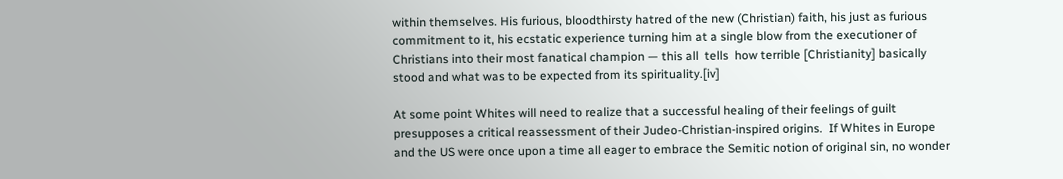within themselves. His furious, bloodthirsty hatred of the new (Christian) faith, his just as furious commitment to it, his ecstatic experience turning him at a single blow from the executioner of Christians into their most fanatical champion — this all  tells  how terrible [Christianity] basically stood and what was to be expected from its spirituality.[iv]

At some point Whites will need to realize that a successful healing of their feelings of guilt presupposes a critical reassessment of their Judeo-Christian-inspired origins.  If Whites in Europe and the US were once upon a time all eager to embrace the Semitic notion of original sin, no wonder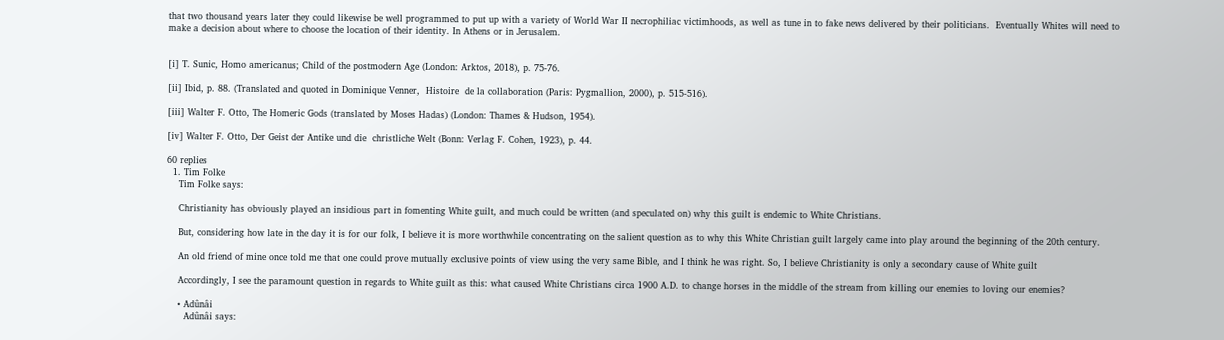that two thousand years later they could likewise be well programmed to put up with a variety of World War II necrophiliac victimhoods, as well as tune in to fake news delivered by their politicians.  Eventually Whites will need to make a decision about where to choose the location of their identity. In Athens or in Jerusalem.


[i] T. Sunic, Homo americanus; Child of the postmodern Age (London: Arktos, 2018), p. 75-76.

[ii] Ibid, p. 88. (Translated and quoted in Dominique Venner,  Histoire  de la collaboration (Paris: Pygmallion, 2000), p. 515-516).

[iii] Walter F. Otto, The Homeric Gods (translated by Moses Hadas) (London: Thames & Hudson, 1954).

[iv] Walter F. Otto, Der Geist der Antike und die  christliche Welt (Bonn: Verlag F. Cohen, 1923), p. 44.

60 replies
  1. Tim Folke
    Tim Folke says:

    Christianity has obviously played an insidious part in fomenting White guilt, and much could be written (and speculated on) why this guilt is endemic to White Christians.

    But, considering how late in the day it is for our folk, I believe it is more worthwhile concentrating on the salient question as to why this White Christian guilt largely came into play around the beginning of the 20th century.

    An old friend of mine once told me that one could prove mutually exclusive points of view using the very same Bible, and I think he was right. So, I believe Christianity is only a secondary cause of White guilt

    Accordingly, I see the paramount question in regards to White guilt as this: what caused White Christians circa 1900 A.D. to change horses in the middle of the stream from killing our enemies to loving our enemies?

    • Adûnâi
      Adûnâi says: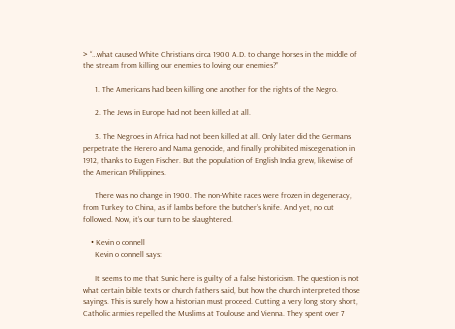> “…what caused White Christians circa 1900 A.D. to change horses in the middle of the stream from killing our enemies to loving our enemies?”

      1. The Americans had been killing one another for the rights of the Negro.

      2. The Jews in Europe had not been killed at all.

      3. The Negroes in Africa had not been killed at all. Only later did the Germans perpetrate the Herero and Nama genocide, and finally prohibited miscegenation in 1912, thanks to Eugen Fischer. But the population of English India grew, likewise of the American Philippines.

      There was no change in 1900. The non-White races were frozen in degeneracy, from Turkey to China, as if lambs before the butcher’s knife. And yet, no cut followed. Now, it’s our turn to be slaughtered.

    • Kevin o connell
      Kevin o connell says:

      It seems to me that Sunic here is guilty of a false historicism. The question is not what certain bible texts or church fathers said, but how the church interpreted those sayings. This is surely how a historian must proceed. Cutting a very long story short, Catholic armies repelled the Muslims at Toulouse and Vienna. They spent over 7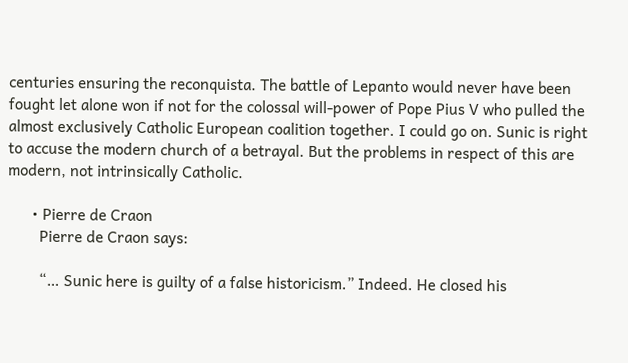centuries ensuring the reconquista. The battle of Lepanto would never have been fought let alone won if not for the colossal will-power of Pope Pius V who pulled the almost exclusively Catholic European coalition together. I could go on. Sunic is right to accuse the modern church of a betrayal. But the problems in respect of this are modern, not intrinsically Catholic.

      • Pierre de Craon
        Pierre de Craon says:

        “… Sunic here is guilty of a false historicism.” Indeed. He closed his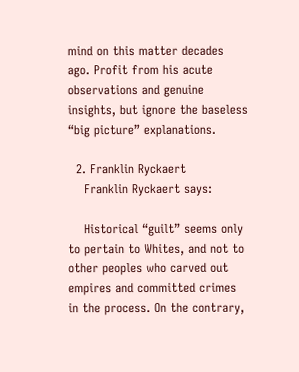mind on this matter decades ago. Profit from his acute observations and genuine insights, but ignore the baseless “big picture” explanations.

  2. Franklin Ryckaert
    Franklin Ryckaert says:

    Historical “guilt” seems only to pertain to Whites, and not to other peoples who carved out empires and committed crimes in the process. On the contrary,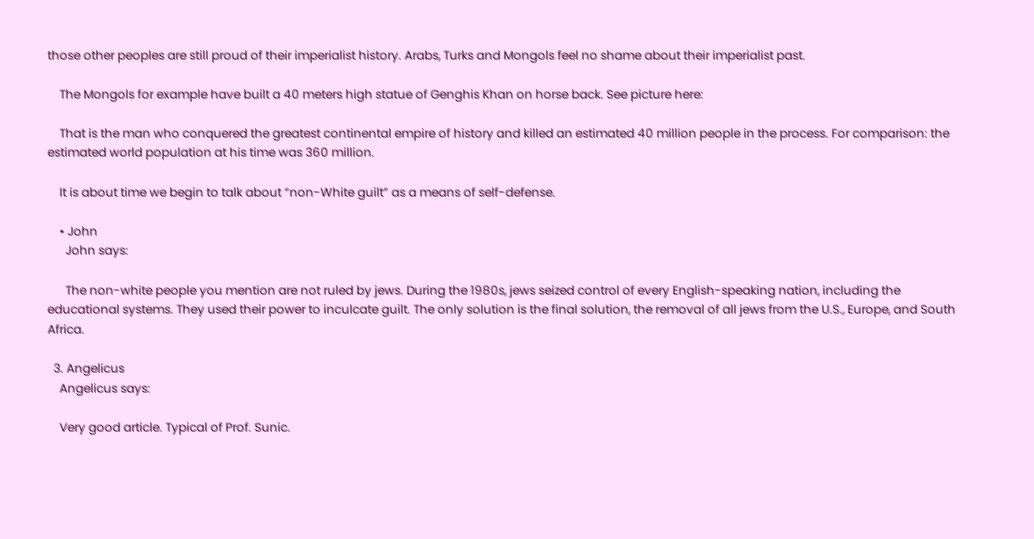those other peoples are still proud of their imperialist history. Arabs, Turks and Mongols feel no shame about their imperialist past.

    The Mongols for example have built a 40 meters high statue of Genghis Khan on horse back. See picture here:

    That is the man who conquered the greatest continental empire of history and killed an estimated 40 million people in the process. For comparison: the estimated world population at his time was 360 million.

    It is about time we begin to talk about “non-White guilt” as a means of self-defense.

    • John
      John says:

      The non-white people you mention are not ruled by jews. During the 1980s, jews seized control of every English-speaking nation, including the educational systems. They used their power to inculcate guilt. The only solution is the final solution, the removal of all jews from the U.S., Europe, and South Africa.

  3. Angelicus
    Angelicus says:

    Very good article. Typical of Prof. Sunic.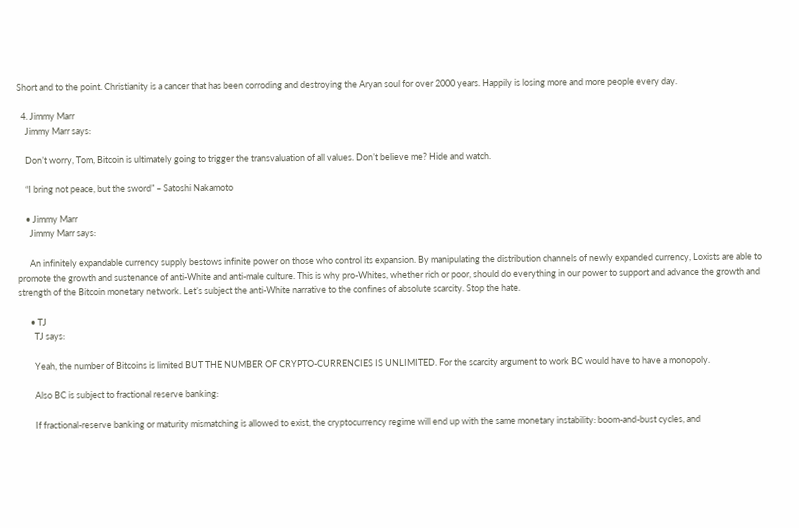Short and to the point. Christianity is a cancer that has been corroding and destroying the Aryan soul for over 2000 years. Happily is losing more and more people every day.

  4. Jimmy Marr
    Jimmy Marr says:

    Don’t worry, Tom, Bitcoin is ultimately going to trigger the transvaluation of all values. Don’t believe me? Hide and watch.

    “I bring not peace, but the sword” – Satoshi Nakamoto

    • Jimmy Marr
      Jimmy Marr says:

      An infinitely expandable currency supply bestows infinite power on those who control its expansion. By manipulating the distribution channels of newly expanded currency, Loxists are able to promote the growth and sustenance of anti-White and anti-male culture. This is why pro-Whites, whether rich or poor, should do everything in our power to support and advance the growth and strength of the Bitcoin monetary network. Let’s subject the anti-White narrative to the confines of absolute scarcity. Stop the hate.

      • TJ
        TJ says:

        Yeah, the number of Bitcoins is limited BUT THE NUMBER OF CRYPTO-CURRENCIES IS UNLIMITED. For the scarcity argument to work BC would have to have a monopoly.

        Also BC is subject to fractional reserve banking:

        If fractional-reserve banking or maturity mismatching is allowed to exist, the cryptocurrency regime will end up with the same monetary instability: boom-and-bust cycles, and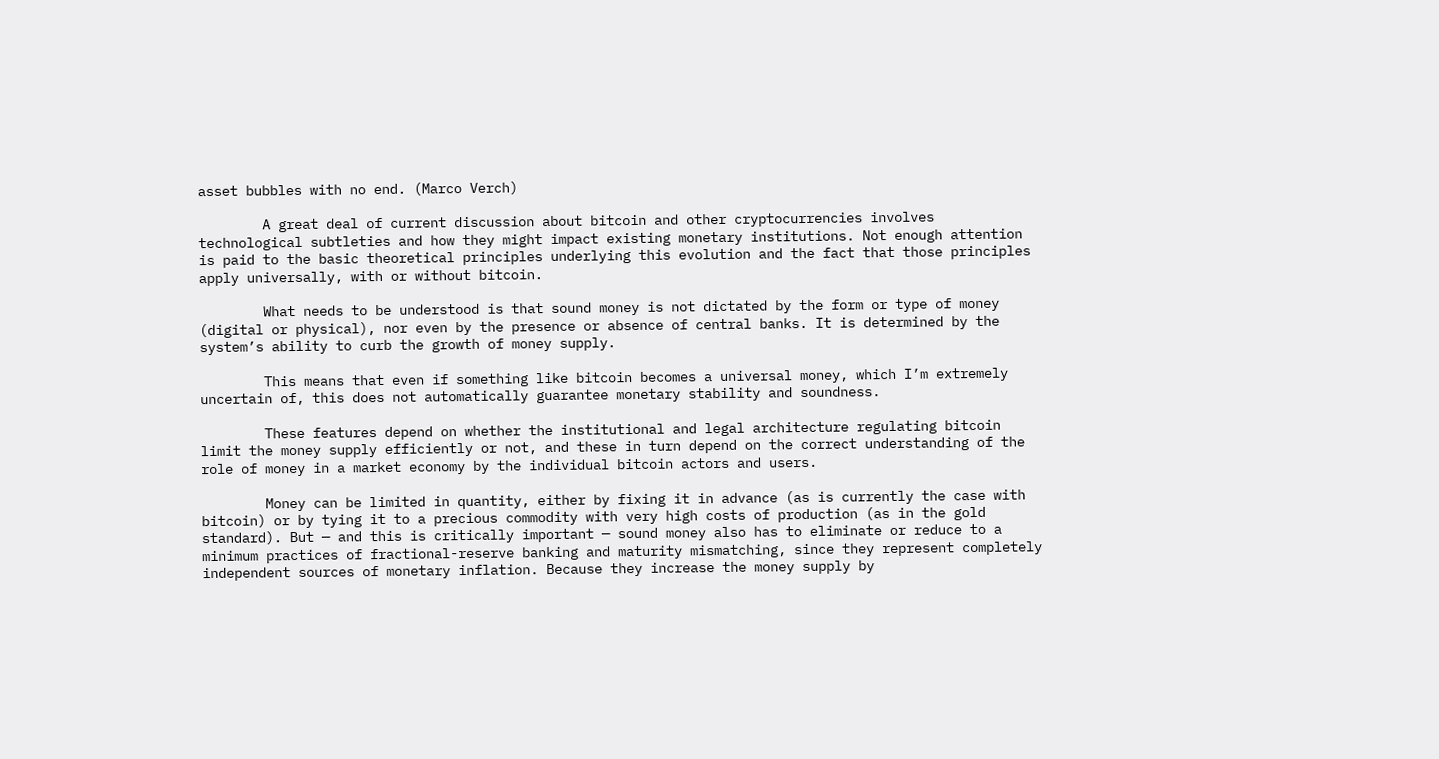asset bubbles with no end. (Marco Verch)

        A great deal of current discussion about bitcoin and other cryptocurrencies involves technological subtleties and how they might impact existing monetary institutions. Not enough attention is paid to the basic theoretical principles underlying this evolution and the fact that those principles apply universally, with or without bitcoin.

        What needs to be understood is that sound money is not dictated by the form or type of money (digital or physical), nor even by the presence or absence of central banks. It is determined by the system’s ability to curb the growth of money supply.

        This means that even if something like bitcoin becomes a universal money, which I’m extremely uncertain of, this does not automatically guarantee monetary stability and soundness.

        These features depend on whether the institutional and legal architecture regulating bitcoin limit the money supply efficiently or not, and these in turn depend on the correct understanding of the role of money in a market economy by the individual bitcoin actors and users.

        Money can be limited in quantity, either by fixing it in advance (as is currently the case with bitcoin) or by tying it to a precious commodity with very high costs of production (as in the gold standard). But — and this is critically important — sound money also has to eliminate or reduce to a minimum practices of fractional-reserve banking and maturity mismatching, since they represent completely independent sources of monetary inflation. Because they increase the money supply by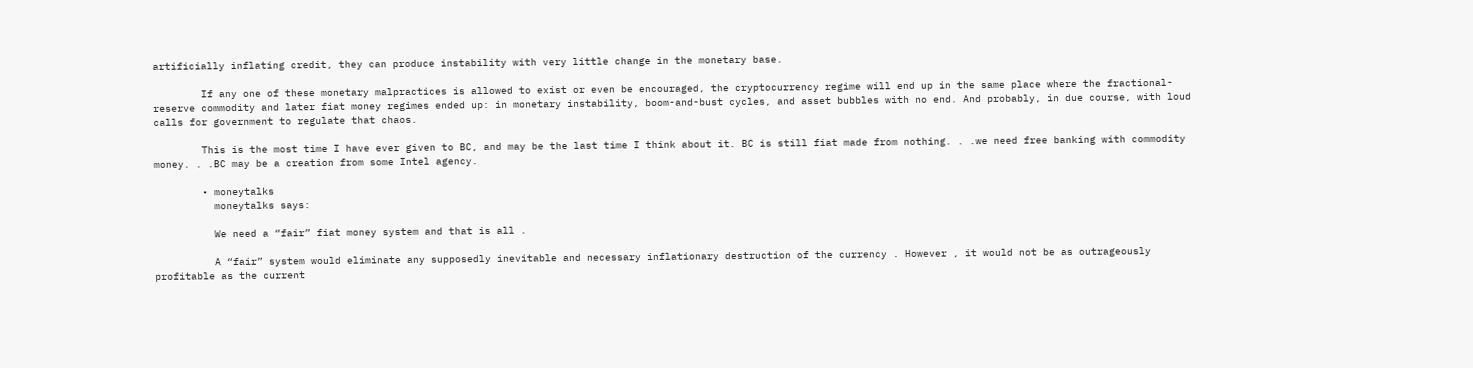artificially inflating credit, they can produce instability with very little change in the monetary base.

        If any one of these monetary malpractices is allowed to exist or even be encouraged, the cryptocurrency regime will end up in the same place where the fractional-reserve commodity and later fiat money regimes ended up: in monetary instability, boom-and-bust cycles, and asset bubbles with no end. And probably, in due course, with loud calls for government to regulate that chaos.

        This is the most time I have ever given to BC, and may be the last time I think about it. BC is still fiat made from nothing. . .we need free banking with commodity money. . .BC may be a creation from some Intel agency.

        • moneytalks
          moneytalks says:

          We need a “fair” fiat money system and that is all .

          A “fair” system would eliminate any supposedly inevitable and necessary inflationary destruction of the currency . However , it would not be as outrageously profitable as the current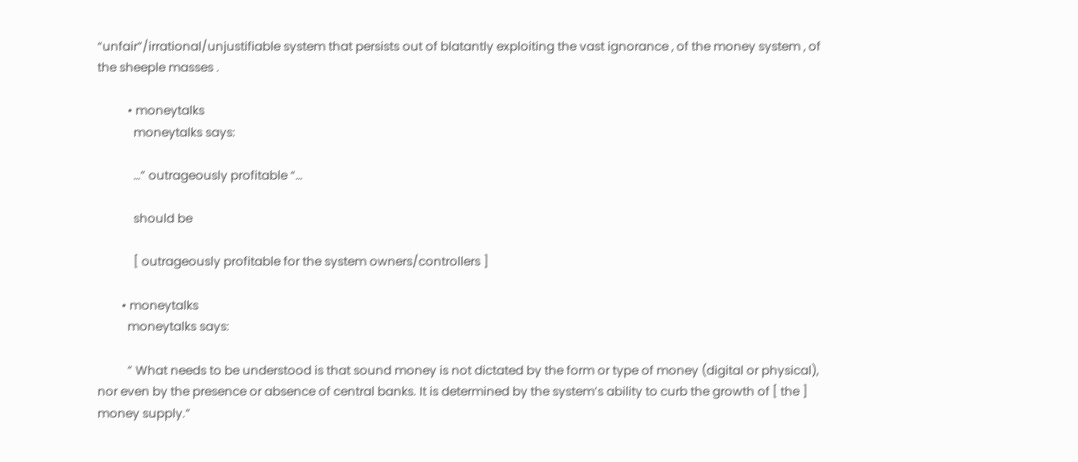“unfair”/irrational/unjustifiable system that persists out of blatantly exploiting the vast ignorance , of the money system , of the sheeple masses .

          • moneytalks
            moneytalks says:

            …” outrageously profitable “…

            should be

            [ outrageously profitable for the system owners/controllers ]

        • moneytalks
          moneytalks says:

          ” What needs to be understood is that sound money is not dictated by the form or type of money (digital or physical), nor even by the presence or absence of central banks. It is determined by the system’s ability to curb the growth of [ the ] money supply.”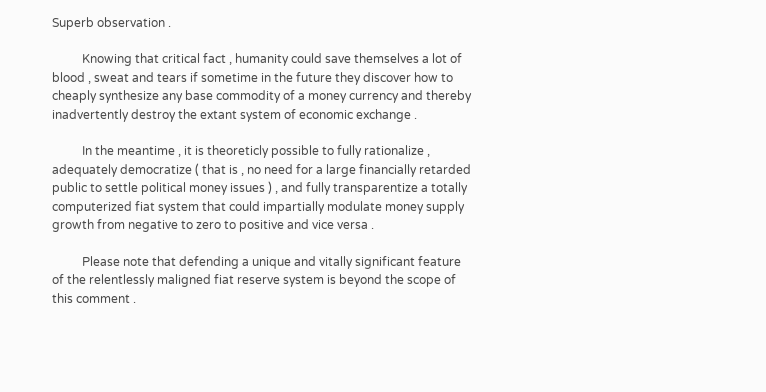Superb observation .

          Knowing that critical fact , humanity could save themselves a lot of blood , sweat and tears if sometime in the future they discover how to cheaply synthesize any base commodity of a money currency and thereby inadvertently destroy the extant system of economic exchange .

          In the meantime , it is theoreticly possible to fully rationalize , adequately democratize ( that is , no need for a large financially retarded public to settle political money issues ) , and fully transparentize a totally computerized fiat system that could impartially modulate money supply growth from negative to zero to positive and vice versa .

          Please note that defending a unique and vitally significant feature of the relentlessly maligned fiat reserve system is beyond the scope of this comment .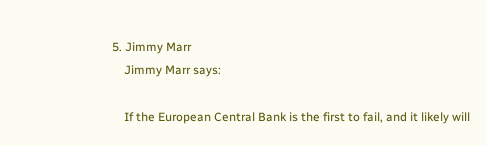5. Jimmy Marr
    Jimmy Marr says:

    If the European Central Bank is the first to fail, and it likely will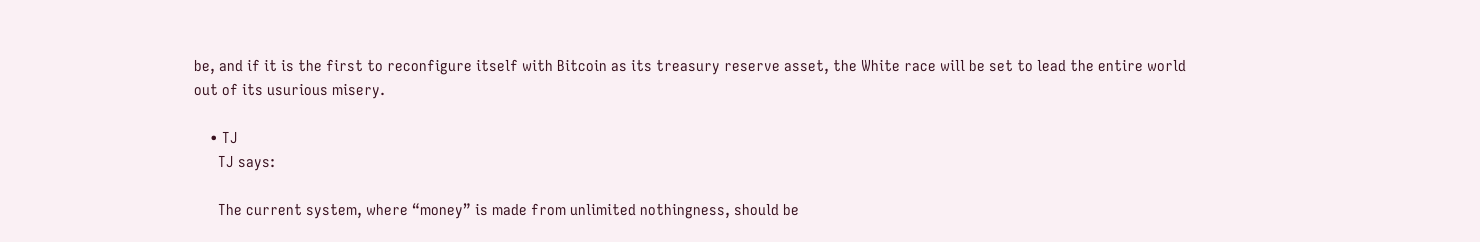be, and if it is the first to reconfigure itself with Bitcoin as its treasury reserve asset, the White race will be set to lead the entire world out of its usurious misery.

    • TJ
      TJ says:

      The current system, where “money” is made from unlimited nothingness, should be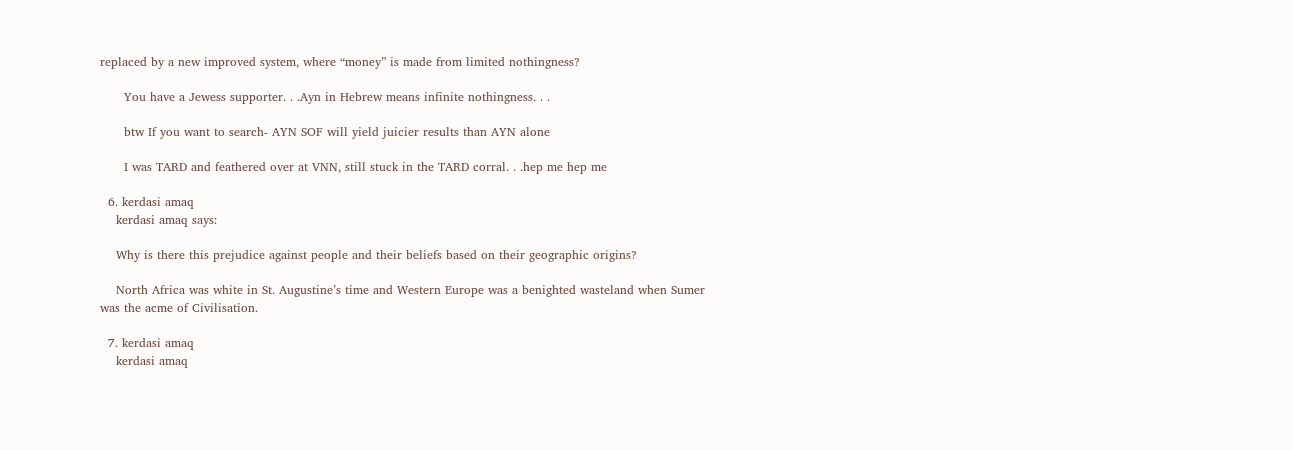replaced by a new improved system, where “money” is made from limited nothingness?

      You have a Jewess supporter. . .Ayn in Hebrew means infinite nothingness. . .

      btw If you want to search- AYN SOF will yield juicier results than AYN alone

      I was TARD and feathered over at VNN, still stuck in the TARD corral. . .hep me hep me

  6. kerdasi amaq
    kerdasi amaq says:

    Why is there this prejudice against people and their beliefs based on their geographic origins?

    North Africa was white in St. Augustine’s time and Western Europe was a benighted wasteland when Sumer was the acme of Civilisation.

  7. kerdasi amaq
    kerdasi amaq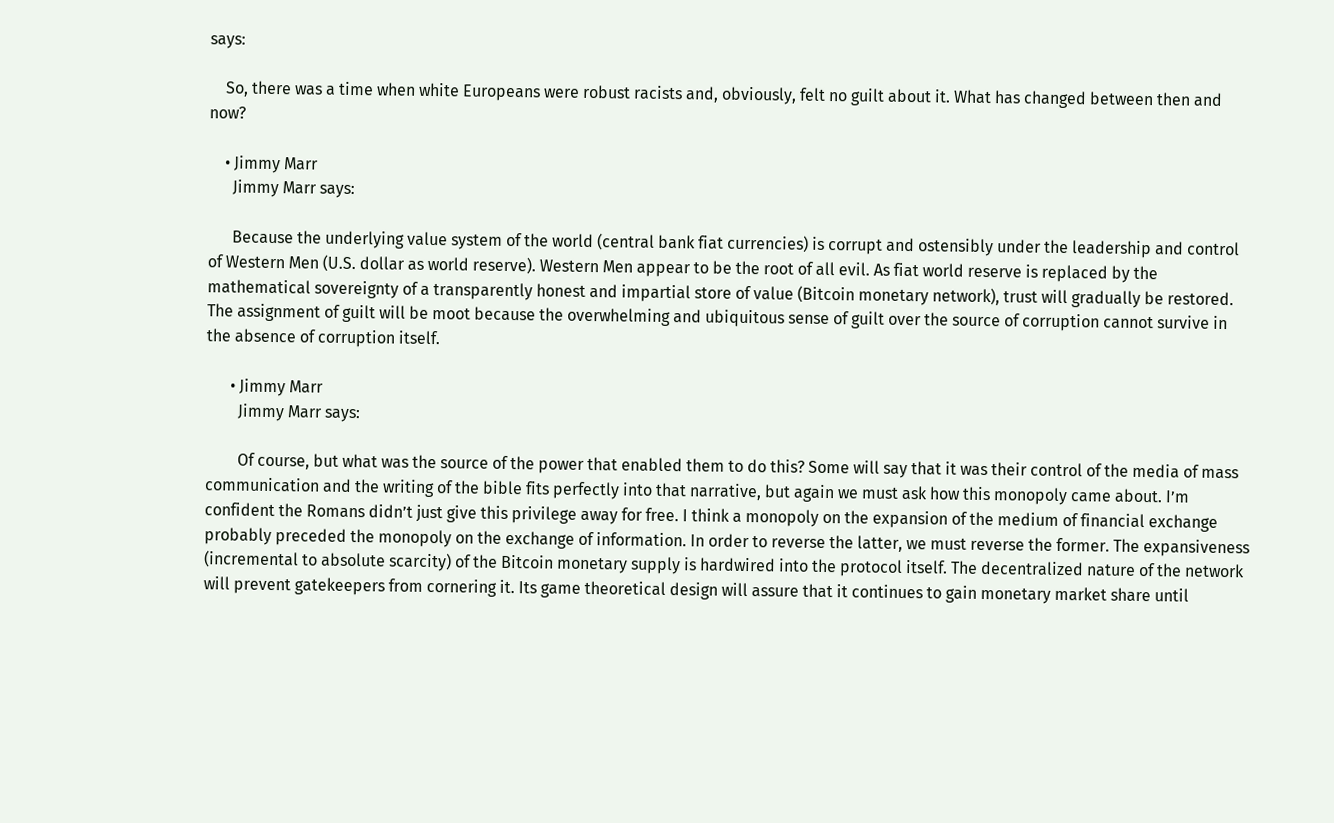says:

    So, there was a time when white Europeans were robust racists and, obviously, felt no guilt about it. What has changed between then and now?

    • Jimmy Marr
      Jimmy Marr says:

      Because the underlying value system of the world (central bank fiat currencies) is corrupt and ostensibly under the leadership and control of Western Men (U.S. dollar as world reserve). Western Men appear to be the root of all evil. As fiat world reserve is replaced by the mathematical sovereignty of a transparently honest and impartial store of value (Bitcoin monetary network), trust will gradually be restored. The assignment of guilt will be moot because the overwhelming and ubiquitous sense of guilt over the source of corruption cannot survive in the absence of corruption itself.

      • Jimmy Marr
        Jimmy Marr says:

        Of course, but what was the source of the power that enabled them to do this? Some will say that it was their control of the media of mass communication and the writing of the bible fits perfectly into that narrative, but again we must ask how this monopoly came about. I’m confident the Romans didn’t just give this privilege away for free. I think a monopoly on the expansion of the medium of financial exchange probably preceded the monopoly on the exchange of information. In order to reverse the latter, we must reverse the former. The expansiveness (incremental to absolute scarcity) of the Bitcoin monetary supply is hardwired into the protocol itself. The decentralized nature of the network will prevent gatekeepers from cornering it. Its game theoretical design will assure that it continues to gain monetary market share until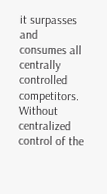it surpasses and consumes all centrally controlled competitors. Without centralized control of the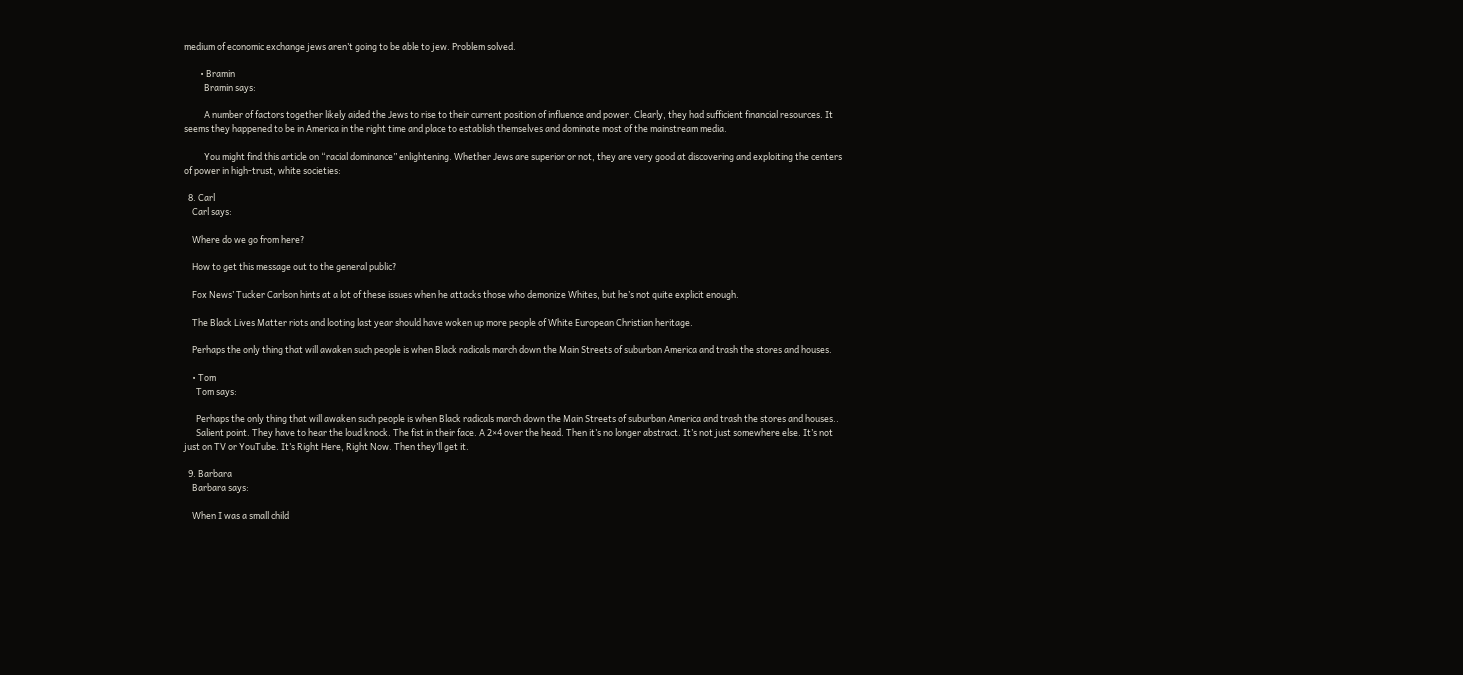medium of economic exchange jews aren’t going to be able to jew. Problem solved.

        • Bramin
          Bramin says:

          A number of factors together likely aided the Jews to rise to their current position of influence and power. Clearly, they had sufficient financial resources. It seems they happened to be in America in the right time and place to establish themselves and dominate most of the mainstream media.

          You might find this article on “racial dominance” enlightening. Whether Jews are superior or not, they are very good at discovering and exploiting the centers of power in high-trust, white societies:

  8. Carl
    Carl says:

    Where do we go from here?

    How to get this message out to the general public?

    Fox News’ Tucker Carlson hints at a lot of these issues when he attacks those who demonize Whites, but he’s not quite explicit enough.

    The Black Lives Matter riots and looting last year should have woken up more people of White European Christian heritage.

    Perhaps the only thing that will awaken such people is when Black radicals march down the Main Streets of suburban America and trash the stores and houses.

    • Tom
      Tom says:

      Perhaps the only thing that will awaken such people is when Black radicals march down the Main Streets of suburban America and trash the stores and houses..
      Salient point. They have to hear the loud knock. The fist in their face. A 2×4 over the head. Then it’s no longer abstract. It’s not just somewhere else. It’s not just on TV or YouTube. It’s Right Here, Right Now. Then they’ll get it.

  9. Barbara
    Barbara says:

    When I was a small child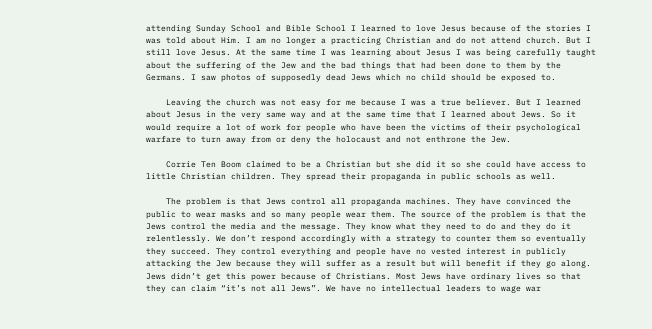attending Sunday School and Bible School I learned to love Jesus because of the stories I was told about Him. I am no longer a practicing Christian and do not attend church. But I still love Jesus. At the same time I was learning about Jesus I was being carefully taught about the suffering of the Jew and the bad things that had been done to them by the Germans. I saw photos of supposedly dead Jews which no child should be exposed to.

    Leaving the church was not easy for me because I was a true believer. But I learned about Jesus in the very same way and at the same time that I learned about Jews. So it would require a lot of work for people who have been the victims of their psychological warfare to turn away from or deny the holocaust and not enthrone the Jew.

    Corrie Ten Boom claimed to be a Christian but she did it so she could have access to little Christian children. They spread their propaganda in public schools as well.

    The problem is that Jews control all propaganda machines. They have convinced the public to wear masks and so many people wear them. The source of the problem is that the Jews control the media and the message. They know what they need to do and they do it relentlessly. We don’t respond accordingly with a strategy to counter them so eventually they succeed. They control everything and people have no vested interest in publicly attacking the Jew because they will suffer as a result but will benefit if they go along. Jews didn’t get this power because of Christians. Most Jews have ordinary lives so that they can claim “it’s not all Jews”. We have no intellectual leaders to wage war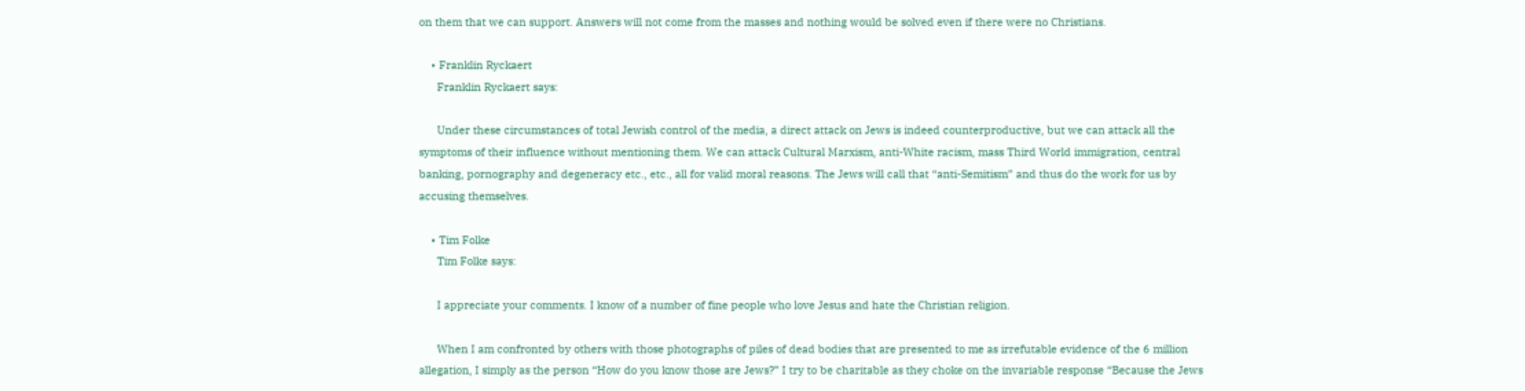on them that we can support. Answers will not come from the masses and nothing would be solved even if there were no Christians.

    • Franklin Ryckaert
      Franklin Ryckaert says:

      Under these circumstances of total Jewish control of the media, a direct attack on Jews is indeed counterproductive, but we can attack all the symptoms of their influence without mentioning them. We can attack Cultural Marxism, anti-White racism, mass Third World immigration, central banking, pornography and degeneracy etc., etc., all for valid moral reasons. The Jews will call that “anti-Semitism” and thus do the work for us by accusing themselves.

    • Tim Folke
      Tim Folke says:

      I appreciate your comments. I know of a number of fine people who love Jesus and hate the Christian religion.

      When I am confronted by others with those photographs of piles of dead bodies that are presented to me as irrefutable evidence of the 6 million allegation, I simply as the person “How do you know those are Jews?” I try to be charitable as they choke on the invariable response “Because the Jews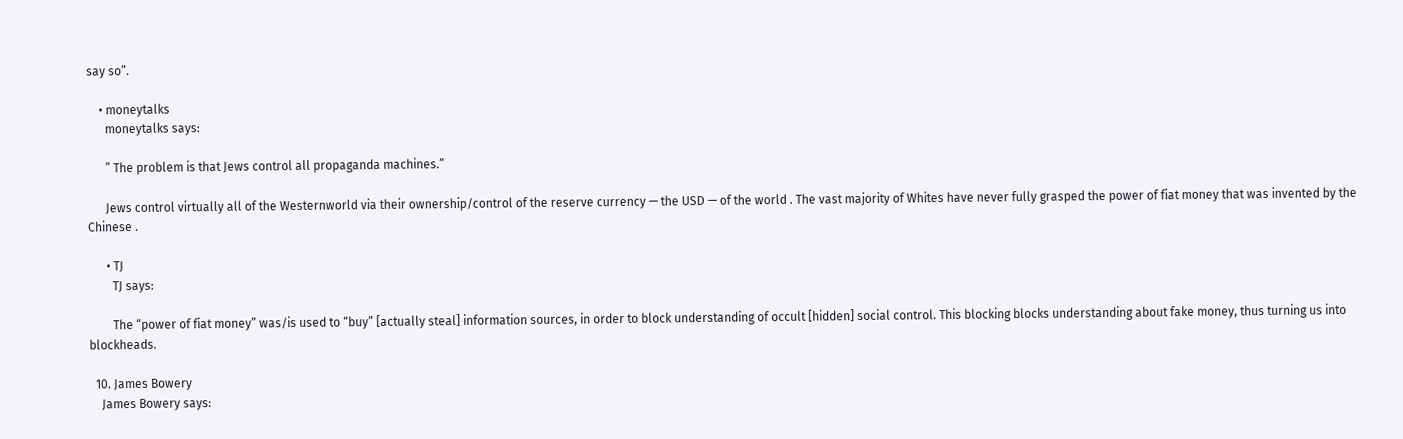say so”.

    • moneytalks
      moneytalks says:

      ” The problem is that Jews control all propaganda machines.”

      Jews control virtually all of the Westernworld via their ownership/control of the reserve currency — the USD — of the world . The vast majority of Whites have never fully grasped the power of fiat money that was invented by the Chinese .

      • TJ
        TJ says:

        The “power of fiat money” was/is used to “buy” [actually steal] information sources, in order to block understanding of occult [hidden] social control. This blocking blocks understanding about fake money, thus turning us into blockheads.

  10. James Bowery
    James Bowery says: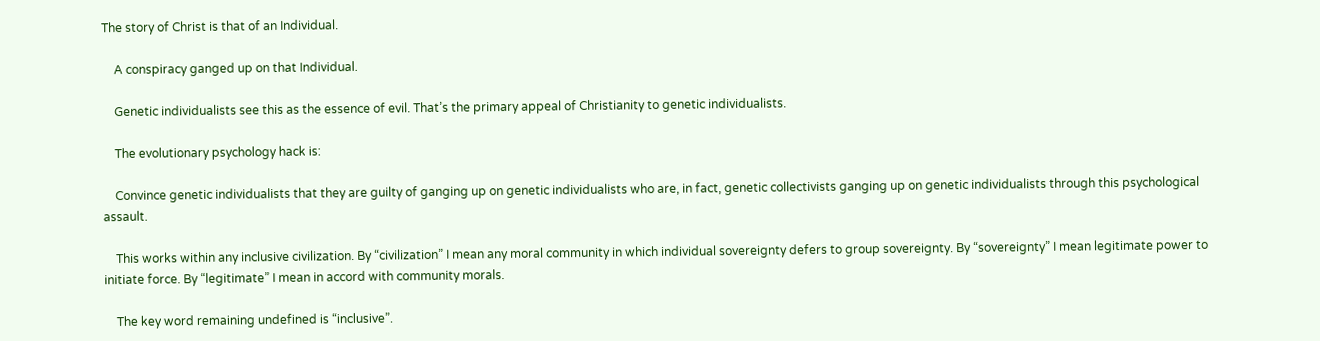The story of Christ is that of an Individual.

    A conspiracy ganged up on that Individual.

    Genetic individualists see this as the essence of evil. That’s the primary appeal of Christianity to genetic individualists.

    The evolutionary psychology hack is:

    Convince genetic individualists that they are guilty of ganging up on genetic individualists who are, in fact, genetic collectivists ganging up on genetic individualists through this psychological assault.

    This works within any inclusive civilization. By “civilization” I mean any moral community in which individual sovereignty defers to group sovereignty. By “sovereignty” I mean legitimate power to initiate force. By “legitimate” I mean in accord with community morals.

    The key word remaining undefined is “inclusive”.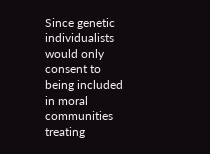Since genetic individualists would only consent to being included in moral communities treating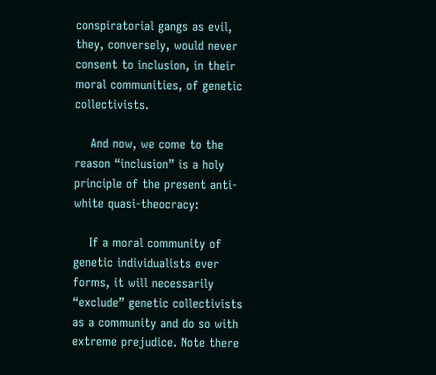conspiratorial gangs as evil, they, conversely, would never consent to inclusion, in their moral communities, of genetic collectivists.

    And now, we come to the reason “inclusion” is a holy principle of the present anti-white quasi-theocracy:

    If a moral community of genetic individualists ever forms, it will necessarily “exclude” genetic collectivists as a community and do so with extreme prejudice. Note there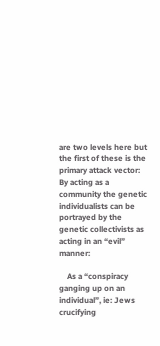are two levels here but the first of these is the primary attack vector: By acting as a community the genetic individualists can be portrayed by the genetic collectivists as acting in an “evil” manner:

    As a “conspiracy ganging up on an individual”, ie: Jews crucifying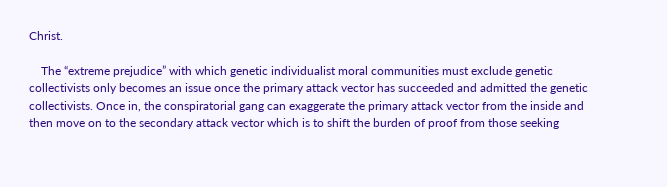Christ.

    The “extreme prejudice” with which genetic individualist moral communities must exclude genetic collectivists only becomes an issue once the primary attack vector has succeeded and admitted the genetic collectivists. Once in, the conspiratorial gang can exaggerate the primary attack vector from the inside and then move on to the secondary attack vector which is to shift the burden of proof from those seeking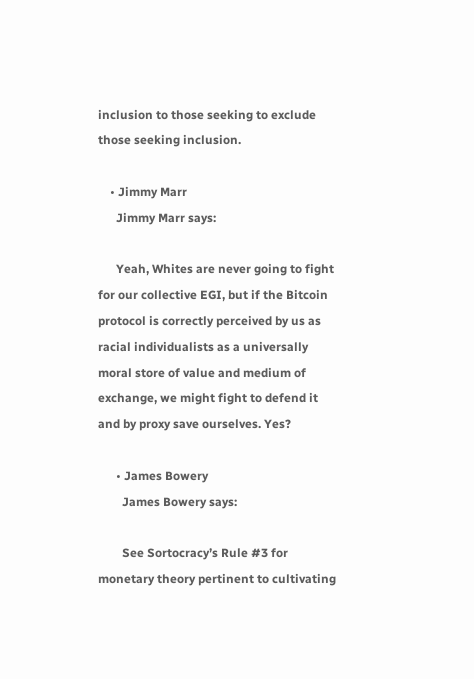inclusion to those seeking to exclude those seeking inclusion.

    • Jimmy Marr
      Jimmy Marr says:

      Yeah, Whites are never going to fight for our collective EGI, but if the Bitcoin protocol is correctly perceived by us as racial individualists as a universally moral store of value and medium of exchange, we might fight to defend it and by proxy save ourselves. Yes?

      • James Bowery
        James Bowery says:

        See Sortocracy’s Rule #3 for monetary theory pertinent to cultivating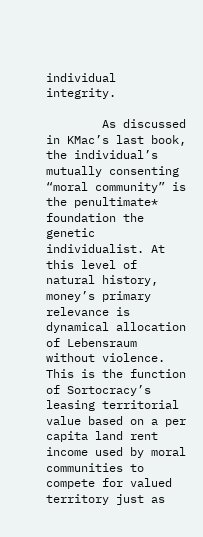individual integrity.

        As discussed in KMac’s last book, the individual’s mutually consenting “moral community” is the penultimate* foundation the genetic individualist. At this level of natural history, money’s primary relevance is dynamical allocation of Lebensraum without violence. This is the function of Sortocracy’s leasing territorial value based on a per capita land rent income used by moral communities to compete for valued territory just as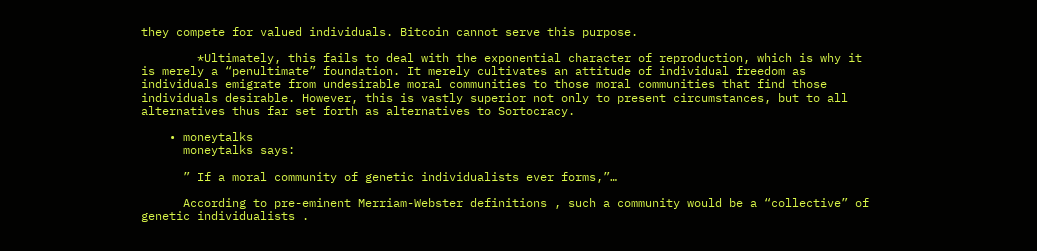they compete for valued individuals. Bitcoin cannot serve this purpose.

        *Ultimately, this fails to deal with the exponential character of reproduction, which is why it is merely a “penultimate” foundation. It merely cultivates an attitude of individual freedom as individuals emigrate from undesirable moral communities to those moral communities that find those individuals desirable. However, this is vastly superior not only to present circumstances, but to all alternatives thus far set forth as alternatives to Sortocracy.

    • moneytalks
      moneytalks says:

      ” If a moral community of genetic individualists ever forms,”…

      According to pre-eminent Merriam-Webster definitions , such a community would be a “collective” of genetic individualists .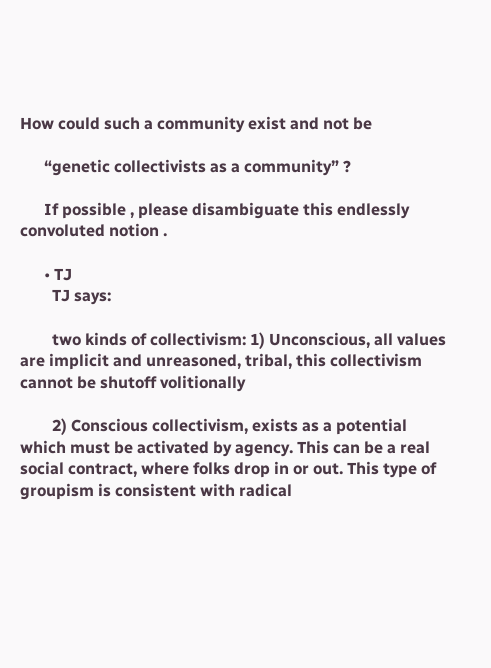How could such a community exist and not be

      “genetic collectivists as a community” ?

      If possible , please disambiguate this endlessly convoluted notion .

      • TJ
        TJ says:

        two kinds of collectivism: 1) Unconscious, all values are implicit and unreasoned, tribal, this collectivism cannot be shutoff volitionally

        2) Conscious collectivism, exists as a potential which must be activated by agency. This can be a real social contract, where folks drop in or out. This type of groupism is consistent with radical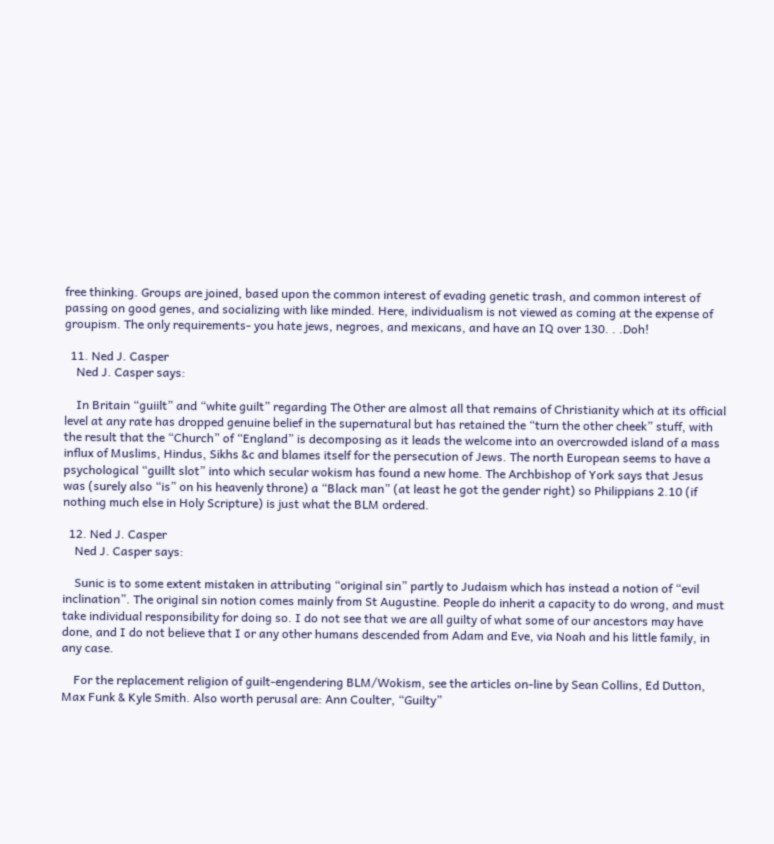free thinking. Groups are joined, based upon the common interest of evading genetic trash, and common interest of passing on good genes, and socializing with like minded. Here, individualism is not viewed as coming at the expense of groupism. The only requirements- you hate jews, negroes, and mexicans, and have an IQ over 130. . .Doh!

  11. Ned J. Casper
    Ned J. Casper says:

    In Britain “guiilt” and “white guilt” regarding The Other are almost all that remains of Christianity which at its official level at any rate has dropped genuine belief in the supernatural but has retained the “turn the other cheek” stuff, with the result that the “Church” of “England” is decomposing as it leads the welcome into an overcrowded island of a mass influx of Muslims, Hindus, Sikhs &c and blames itself for the persecution of Jews. The north European seems to have a psychological “guillt slot” into which secular wokism has found a new home. The Archbishop of York says that Jesus was (surely also “is” on his heavenly throne) a “Black man” (at least he got the gender right) so Philippians 2.10 (if nothing much else in Holy Scripture) is just what the BLM ordered.

  12. Ned J. Casper
    Ned J. Casper says:

    Sunic is to some extent mistaken in attributing “original sin” partly to Judaism which has instead a notion of “evil inclination”. The original sin notion comes mainly from St Augustine. People do inherit a capacity to do wrong, and must take individual responsibility for doing so. I do not see that we are all guilty of what some of our ancestors may have done, and I do not believe that I or any other humans descended from Adam and Eve, via Noah and his little family, in any case.

    For the replacement religion of guilt-engendering BLM/Wokism, see the articles on-line by Sean Collins, Ed Dutton, Max Funk & Kyle Smith. Also worth perusal are: Ann Coulter, “Guilty”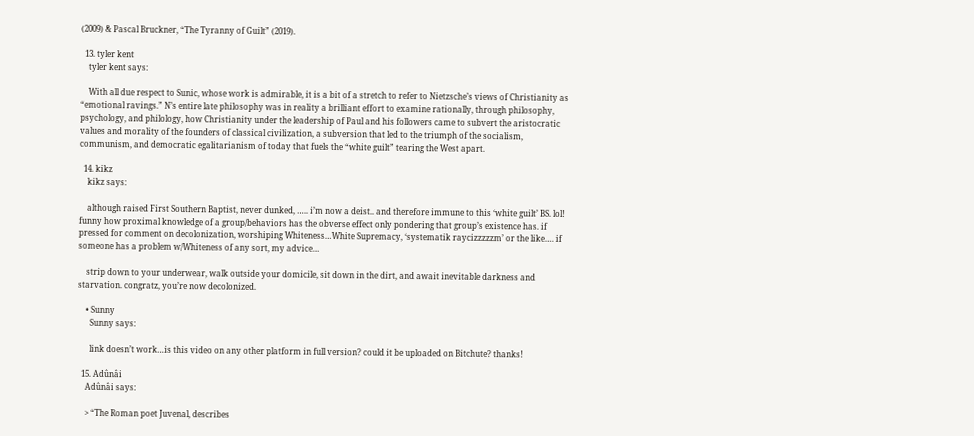(2009) & Pascal Bruckner, “The Tyranny of Guilt” (2019).

  13. tyler kent
    tyler kent says:

    With all due respect to Sunic, whose work is admirable, it is a bit of a stretch to refer to Nietzsche’s views of Christianity as “emotional ravings.” N’s entire late philosophy was in reality a brilliant effort to examine rationally, through philosophy, psychology, and philology, how Christianity under the leadership of Paul and his followers came to subvert the aristocratic values and morality of the founders of classical civilization, a subversion that led to the triumph of the socialism, communism, and democratic egalitarianism of today that fuels the “white guilt” tearing the West apart.

  14. kikz
    kikz says:

    although raised First Southern Baptist, never dunked, ….. i’m now a deist.. and therefore immune to this ‘white guilt’ BS. lol! funny how proximal knowledge of a group/behaviors has the obverse effect only pondering that group’s existence has. if pressed for comment on decolonization, worshiping Whiteness…White Supremacy, ‘systematik raycizzzzzm’ or the like…. if someone has a problem w/Whiteness of any sort, my advice…

    strip down to your underwear, walk outside your domicile, sit down in the dirt, and await inevitable darkness and starvation. congratz, you’re now decolonized.

    • Sunny
      Sunny says:

      link doesn’t work…is this video on any other platform in full version? could it be uploaded on Bitchute? thanks!

  15. Adûnâi
    Adûnâi says:

    > “The Roman poet Juvenal, describes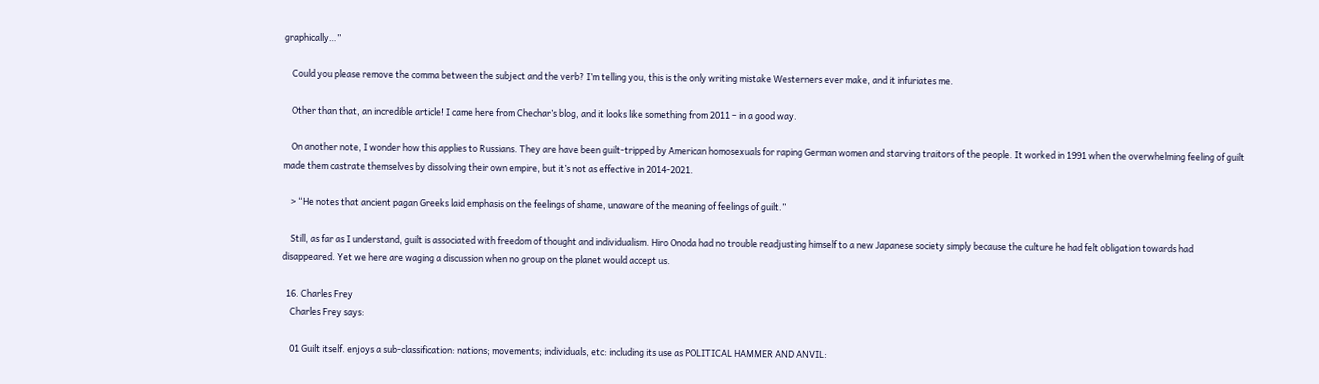graphically…”

    Could you please remove the comma between the subject and the verb? I’m telling you, this is the only writing mistake Westerners ever make, and it infuriates me.

    Other than that, an incredible article! I came here from Chechar’s blog, and it looks like something from 2011 – in a good way.

    On another note, I wonder how this applies to Russians. They are have been guilt-tripped by American homosexuals for raping German women and starving traitors of the people. It worked in 1991 when the overwhelming feeling of guilt made them castrate themselves by dissolving their own empire, but it’s not as effective in 2014-2021.

    > “He notes that ancient pagan Greeks laid emphasis on the feelings of shame, unaware of the meaning of feelings of guilt.”

    Still, as far as I understand, guilt is associated with freedom of thought and individualism. Hiro Onoda had no trouble readjusting himself to a new Japanese society simply because the culture he had felt obligation towards had disappeared. Yet we here are waging a discussion when no group on the planet would accept us.

  16. Charles Frey
    Charles Frey says:

    01 Guilt itself. enjoys a sub-classification: nations; movements; individuals, etc: including its use as POLITICAL HAMMER AND ANVIL: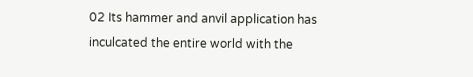02 Its hammer and anvil application has inculcated the entire world with the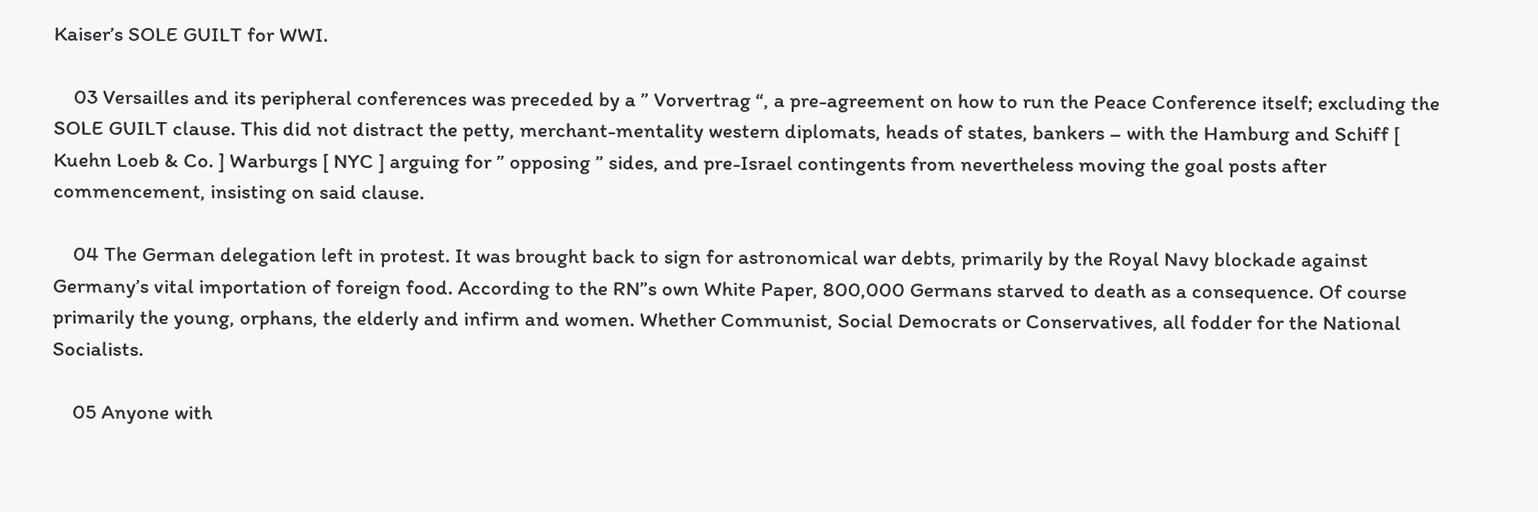Kaiser’s SOLE GUILT for WWI.

    03 Versailles and its peripheral conferences was preceded by a ” Vorvertrag “, a pre-agreement on how to run the Peace Conference itself; excluding the SOLE GUILT clause. This did not distract the petty, merchant-mentality western diplomats, heads of states, bankers – with the Hamburg and Schiff [ Kuehn Loeb & Co. ] Warburgs [ NYC ] arguing for ” opposing ” sides, and pre-Israel contingents from nevertheless moving the goal posts after commencement, insisting on said clause.

    04 The German delegation left in protest. It was brought back to sign for astronomical war debts, primarily by the Royal Navy blockade against Germany’s vital importation of foreign food. According to the RN”s own White Paper, 800,000 Germans starved to death as a consequence. Of course primarily the young, orphans, the elderly and infirm and women. Whether Communist, Social Democrats or Conservatives, all fodder for the National Socialists.

    05 Anyone with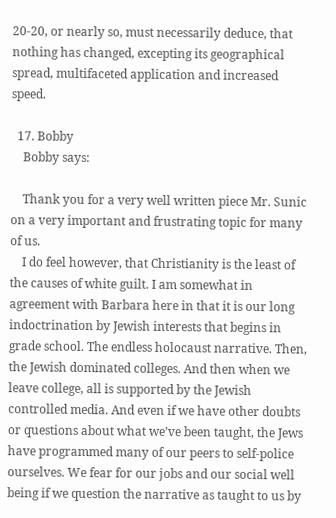20-20, or nearly so, must necessarily deduce, that nothing has changed, excepting its geographical spread, multifaceted application and increased speed.

  17. Bobby
    Bobby says:

    Thank you for a very well written piece Mr. Sunic on a very important and frustrating topic for many of us.
    I do feel however, that Christianity is the least of the causes of white guilt. I am somewhat in agreement with Barbara here in that it is our long indoctrination by Jewish interests that begins in grade school. The endless holocaust narrative. Then, the Jewish dominated colleges. And then when we leave college, all is supported by the Jewish controlled media. And even if we have other doubts or questions about what we’ve been taught, the Jews have programmed many of our peers to self-police ourselves. We fear for our jobs and our social well being if we question the narrative as taught to us by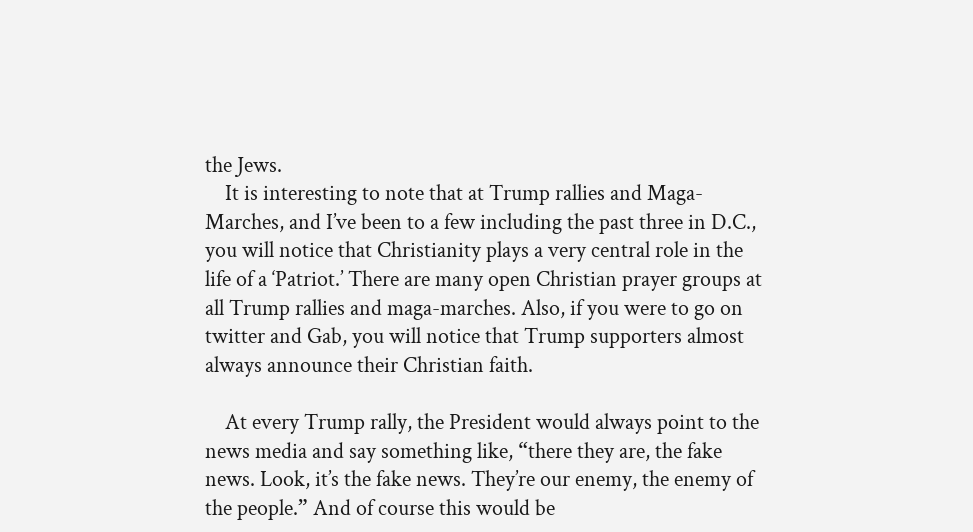the Jews.
    It is interesting to note that at Trump rallies and Maga-Marches, and I’ve been to a few including the past three in D.C., you will notice that Christianity plays a very central role in the life of a ‘Patriot.’ There are many open Christian prayer groups at all Trump rallies and maga-marches. Also, if you were to go on twitter and Gab, you will notice that Trump supporters almost always announce their Christian faith.

    At every Trump rally, the President would always point to the news media and say something like, “there they are, the fake news. Look, it’s the fake news. They’re our enemy, the enemy of the people.” And of course this would be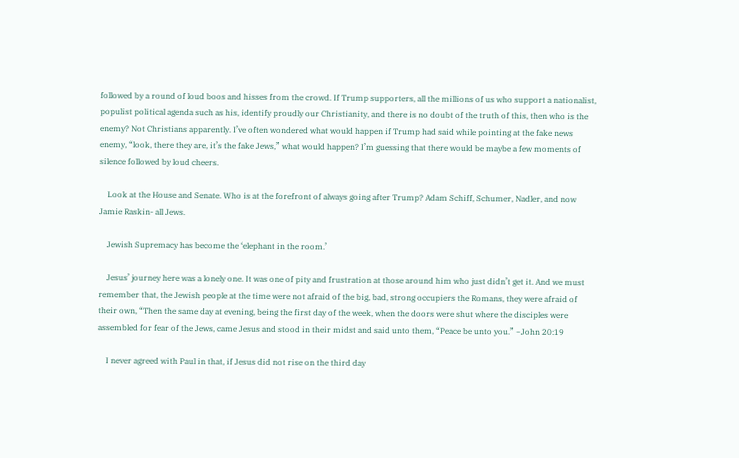followed by a round of loud boos and hisses from the crowd. If Trump supporters, all the millions of us who support a nationalist, populist political agenda such as his, identify proudly our Christianity, and there is no doubt of the truth of this, then who is the enemy? Not Christians apparently. I’ve often wondered what would happen if Trump had said while pointing at the fake news enemy, “look, there they are, it’s the fake Jews,” what would happen? I’m guessing that there would be maybe a few moments of silence followed by loud cheers.

    Look at the House and Senate. Who is at the forefront of always going after Trump? Adam Schiff, Schumer, Nadler, and now Jamie Raskin- all Jews.

    Jewish Supremacy has become the ‘elephant in the room.’

    Jesus’ journey here was a lonely one. It was one of pity and frustration at those around him who just didn’t get it. And we must remember that, the Jewish people at the time were not afraid of the big, bad, strong occupiers the Romans, they were afraid of their own, “Then the same day at evening, being the first day of the week, when the doors were shut where the disciples were assembled for fear of the Jews, came Jesus and stood in their midst and said unto them, “Peace be unto you.” ~John 20:19

    I never agreed with Paul in that, if Jesus did not rise on the third day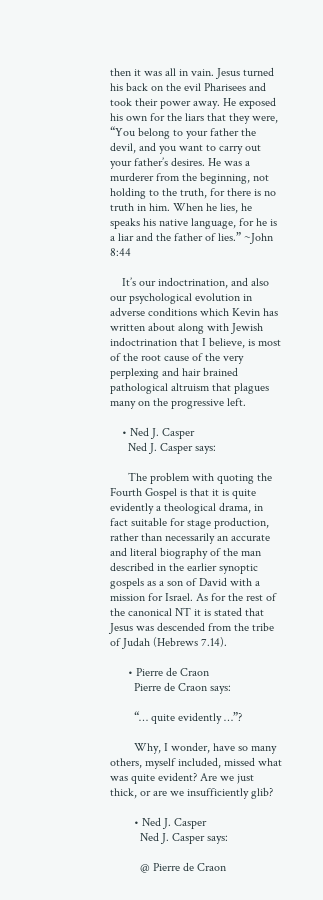then it was all in vain. Jesus turned his back on the evil Pharisees and took their power away. He exposed his own for the liars that they were, “You belong to your father the devil, and you want to carry out your father’s desires. He was a murderer from the beginning, not holding to the truth, for there is no truth in him. When he lies, he speaks his native language, for he is a liar and the father of lies.” ~John 8:44

    It’s our indoctrination, and also our psychological evolution in adverse conditions which Kevin has written about along with Jewish indoctrination that I believe, is most of the root cause of the very perplexing and hair brained pathological altruism that plagues many on the progressive left.

    • Ned J. Casper
      Ned J. Casper says:

      The problem with quoting the Fourth Gospel is that it is quite evidently a theological drama, in fact suitable for stage production, rather than necessarily an accurate and literal biography of the man described in the earlier synoptic gospels as a son of David with a mission for Israel. As for the rest of the canonical NT it is stated that Jesus was descended from the tribe of Judah (Hebrews 7.14).

      • Pierre de Craon
        Pierre de Craon says:

        “… quite evidently …”?

        Why, I wonder, have so many others, myself included, missed what was quite evident? Are we just thick, or are we insufficiently glib?

        • Ned J. Casper
          Ned J. Casper says:

          @ Pierre de Craon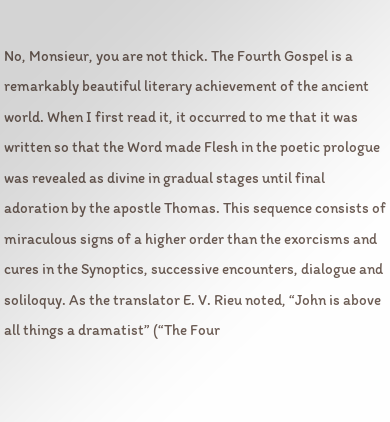No, Monsieur, you are not thick. The Fourth Gospel is a remarkably beautiful literary achievement of the ancient world. When I first read it, it occurred to me that it was written so that the Word made Flesh in the poetic prologue was revealed as divine in gradual stages until final adoration by the apostle Thomas. This sequence consists of miraculous signs of a higher order than the exorcisms and cures in the Synoptics, successive encounters, dialogue and soliloquy. As the translator E. V. Rieu noted, “John is above all things a dramatist” (“The Four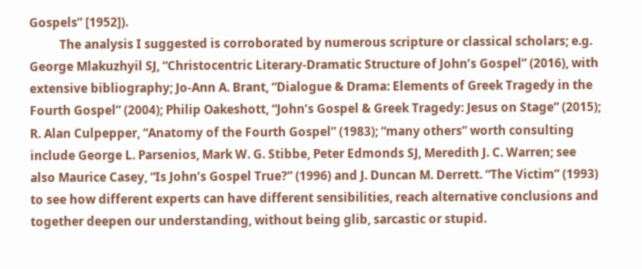Gospels” [1952]).
          The analysis I suggested is corroborated by numerous scripture or classical scholars; e.g. George Mlakuzhyil SJ, “Christocentric Literary-Dramatic Structure of John’s Gospel” (2016), with extensive bibliography; Jo-Ann A. Brant, “Dialogue & Drama: Elements of Greek Tragedy in the Fourth Gospel” (2004); Philip Oakeshott, “John’s Gospel & Greek Tragedy: Jesus on Stage” (2015); R. Alan Culpepper, “Anatomy of the Fourth Gospel” (1983); “many others” worth consulting include George L. Parsenios, Mark W. G. Stibbe, Peter Edmonds SJ, Meredith J. C. Warren; see also Maurice Casey, “Is John’s Gospel True?” (1996) and J. Duncan M. Derrett. “The Victim” (1993) to see how different experts can have different sensibilities, reach alternative conclusions and together deepen our understanding, without being glib, sarcastic or stupid.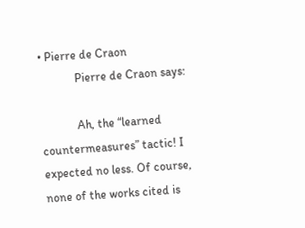• Pierre de Craon
            Pierre de Craon says:

            Ah, the “learned countermeasures” tactic! I expected no less. Of course, none of the works cited is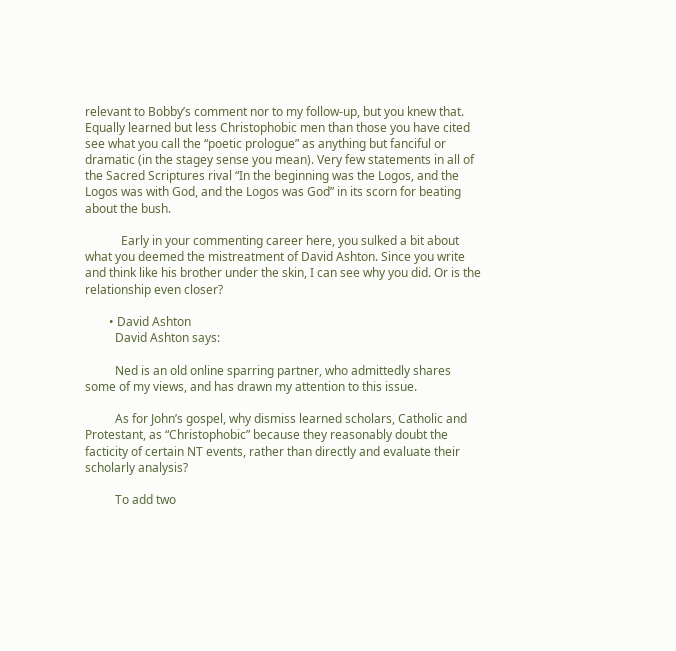relevant to Bobby’s comment nor to my follow-up, but you knew that. Equally learned but less Christophobic men than those you have cited see what you call the “poetic prologue” as anything but fanciful or dramatic (in the stagey sense you mean). Very few statements in all of the Sacred Scriptures rival “In the beginning was the Logos, and the Logos was with God, and the Logos was God” in its scorn for beating about the bush.

            Early in your commenting career here, you sulked a bit about what you deemed the mistreatment of David Ashton. Since you write and think like his brother under the skin, I can see why you did. Or is the relationship even closer?

        • David Ashton
          David Ashton says:

          Ned is an old online sparring partner, who admittedly shares some of my views, and has drawn my attention to this issue.

          As for John’s gospel, why dismiss learned scholars, Catholic and Protestant, as “Christophobic” because they reasonably doubt the facticity of certain NT events, rather than directly and evaluate their scholarly analysis?

          To add two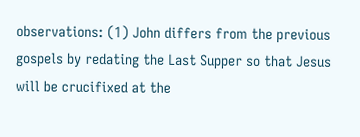observations: (1) John differs from the previous gospels by redating the Last Supper so that Jesus will be crucifixed at the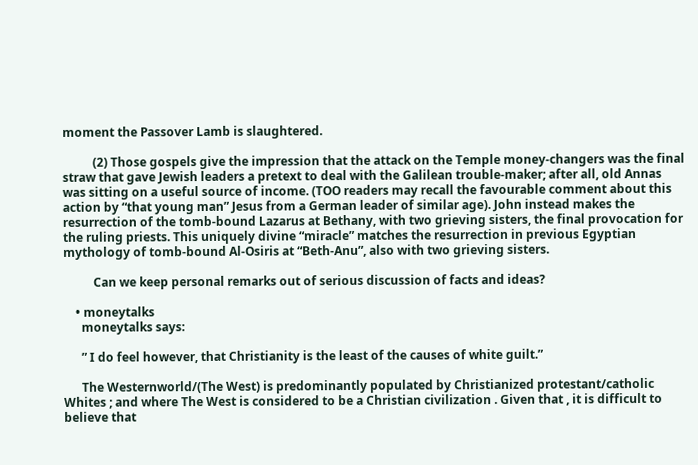moment the Passover Lamb is slaughtered.

          (2) Those gospels give the impression that the attack on the Temple money-changers was the final straw that gave Jewish leaders a pretext to deal with the Galilean trouble-maker; after all, old Annas was sitting on a useful source of income. (TOO readers may recall the favourable comment about this action by “that young man” Jesus from a German leader of similar age). John instead makes the resurrection of the tomb-bound Lazarus at Bethany, with two grieving sisters, the final provocation for the ruling priests. This uniquely divine “miracle” matches the resurrection in previous Egyptian mythology of tomb-bound Al-Osiris at “Beth-Anu”, also with two grieving sisters.

          Can we keep personal remarks out of serious discussion of facts and ideas?

    • moneytalks
      moneytalks says:

      ” I do feel however, that Christianity is the least of the causes of white guilt.”

      The Westernworld/(The West) is predominantly populated by Christianized protestant/catholic Whites ; and where The West is considered to be a Christian civilization . Given that , it is difficult to believe that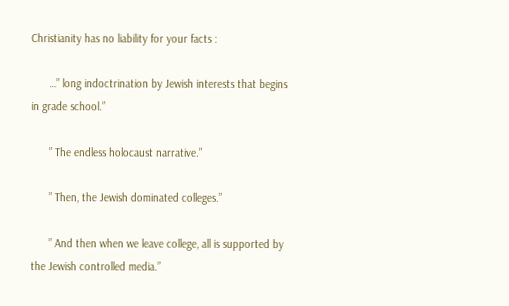Christianity has no liability for your facts :

      …” long indoctrination by Jewish interests that begins in grade school.”

      ” The endless holocaust narrative.”

      ” Then, the Jewish dominated colleges.”

      ” And then when we leave college, all is supported by the Jewish controlled media.”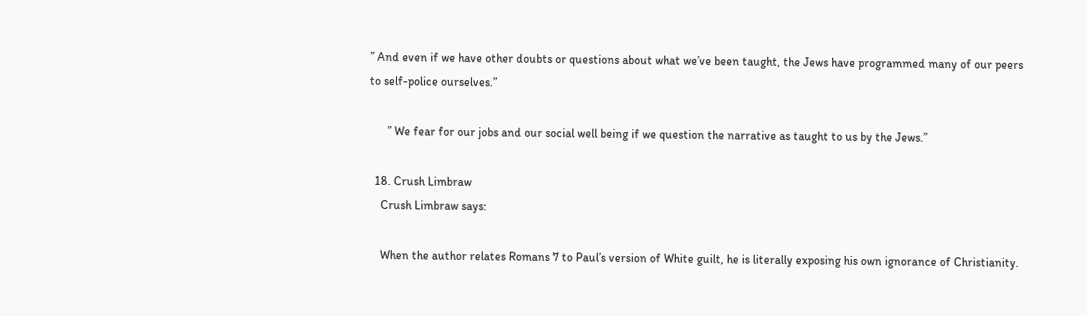” And even if we have other doubts or questions about what we’ve been taught, the Jews have programmed many of our peers to self-police ourselves.”

      ” We fear for our jobs and our social well being if we question the narrative as taught to us by the Jews.”

  18. Crush Limbraw
    Crush Limbraw says:

    When the author relates Romans 7 to Paul’s version of White guilt, he is literally exposing his own ignorance of Christianity.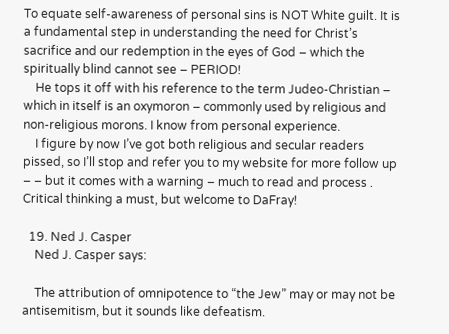To equate self-awareness of personal sins is NOT White guilt. It is a fundamental step in understanding the need for Christ’s sacrifice and our redemption in the eyes of God – which the spiritually blind cannot see – PERIOD!
    He tops it off with his reference to the term Judeo-Christian – which in itself is an oxymoron – commonly used by religious and non-religious morons. I know from personal experience.
    I figure by now I’ve got both religious and secular readers pissed, so I’ll stop and refer you to my website for more follow up – – but it comes with a warning – much to read and process . Critical thinking a must, but welcome to DaFray!

  19. Ned J. Casper
    Ned J. Casper says:

    The attribution of omnipotence to “the Jew” may or may not be antisemitism, but it sounds like defeatism.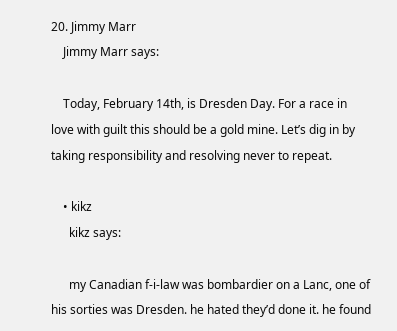20. Jimmy Marr
    Jimmy Marr says:

    Today, February 14th, is Dresden Day. For a race in love with guilt this should be a gold mine. Let’s dig in by taking responsibility and resolving never to repeat.

    • kikz
      kikz says:

      my Canadian f-i-law was bombardier on a Lanc, one of his sorties was Dresden. he hated they’d done it. he found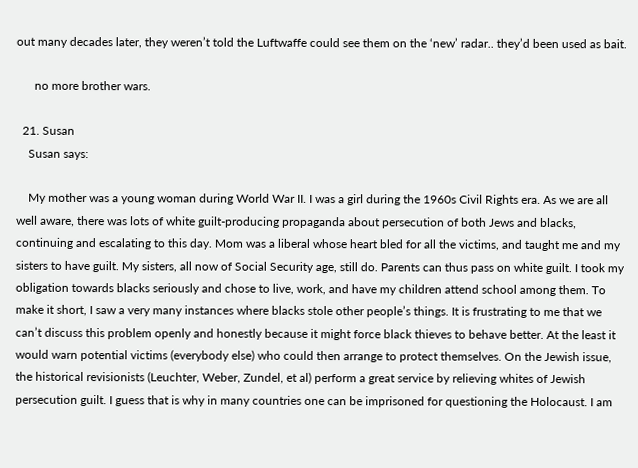out many decades later, they weren’t told the Luftwaffe could see them on the ‘new’ radar.. they’d been used as bait.

      no more brother wars.

  21. Susan
    Susan says:

    My mother was a young woman during World War II. I was a girl during the 1960s Civil Rights era. As we are all well aware, there was lots of white guilt-producing propaganda about persecution of both Jews and blacks, continuing and escalating to this day. Mom was a liberal whose heart bled for all the victims, and taught me and my sisters to have guilt. My sisters, all now of Social Security age, still do. Parents can thus pass on white guilt. I took my obligation towards blacks seriously and chose to live, work, and have my children attend school among them. To make it short, I saw a very many instances where blacks stole other people’s things. It is frustrating to me that we can’t discuss this problem openly and honestly because it might force black thieves to behave better. At the least it would warn potential victims (everybody else) who could then arrange to protect themselves. On the Jewish issue, the historical revisionists (Leuchter, Weber, Zundel, et al) perform a great service by relieving whites of Jewish persecution guilt. I guess that is why in many countries one can be imprisoned for questioning the Holocaust. I am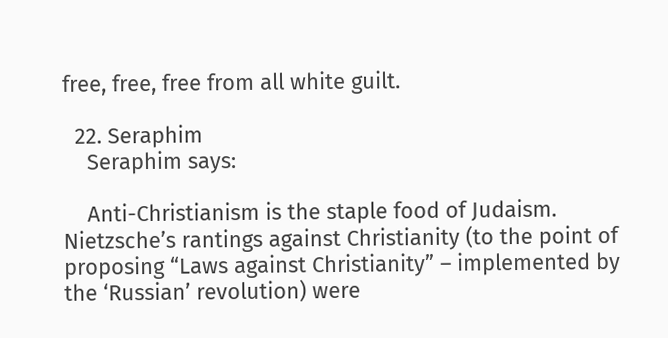free, free, free from all white guilt.

  22. Seraphim
    Seraphim says:

    Anti-Christianism is the staple food of Judaism. Nietzsche’s rantings against Christianity (to the point of proposing “Laws against Christianity” – implemented by the ‘Russian’ revolution) were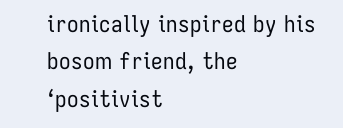ironically inspired by his bosom friend, the ‘positivist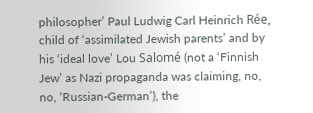philosopher’ Paul Ludwig Carl Heinrich Rée, child of ‘assimilated Jewish parents’ and by his ‘ideal love’ Lou Salomé (not a ‘Finnish Jew’ as Nazi propaganda was claiming, no, no, ‘Russian-German’), the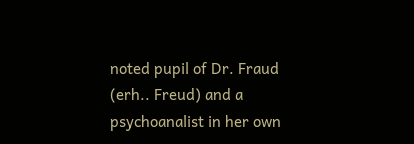noted pupil of Dr. Fraud (erh.. Freud) and a psychoanalist in her own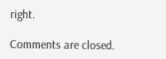right.

Comments are closed.